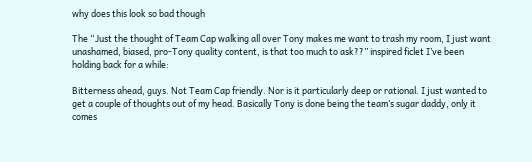why does this look so bad though

The “Just the thought of Team Cap walking all over Tony makes me want to trash my room, I just want unashamed, biased, pro-Tony quality content, is that too much to ask??” inspired ficlet I’ve been holding back for a while:

Bitterness ahead, guys. Not Team Cap friendly. Nor is it particularly deep or rational. I just wanted to get a couple of thoughts out of my head. Basically Tony is done being the team’s sugar daddy, only it comes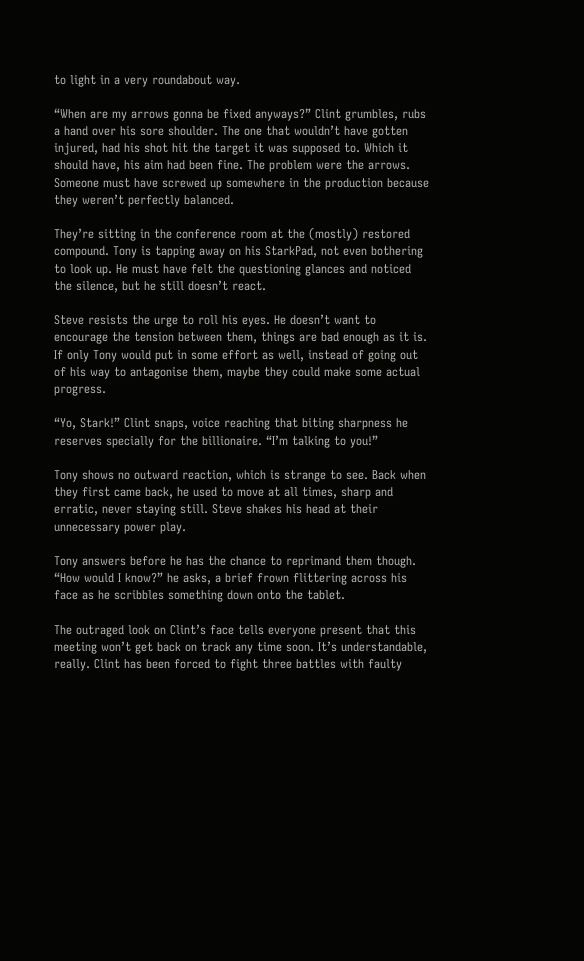to light in a very roundabout way.

“When are my arrows gonna be fixed anyways?” Clint grumbles, rubs a hand over his sore shoulder. The one that wouldn’t have gotten injured, had his shot hit the target it was supposed to. Which it should have, his aim had been fine. The problem were the arrows. Someone must have screwed up somewhere in the production because they weren’t perfectly balanced.

They’re sitting in the conference room at the (mostly) restored compound. Tony is tapping away on his StarkPad, not even bothering to look up. He must have felt the questioning glances and noticed the silence, but he still doesn’t react.

Steve resists the urge to roll his eyes. He doesn’t want to encourage the tension between them, things are bad enough as it is. If only Tony would put in some effort as well, instead of going out of his way to antagonise them, maybe they could make some actual progress.

“Yo, Stark!” Clint snaps, voice reaching that biting sharpness he reserves specially for the billionaire. “I’m talking to you!”

Tony shows no outward reaction, which is strange to see. Back when they first came back, he used to move at all times, sharp and erratic, never staying still. Steve shakes his head at their unnecessary power play.

Tony answers before he has the chance to reprimand them though. “How would I know?” he asks, a brief frown flittering across his face as he scribbles something down onto the tablet.

The outraged look on Clint’s face tells everyone present that this meeting won’t get back on track any time soon. It’s understandable, really. Clint has been forced to fight three battles with faulty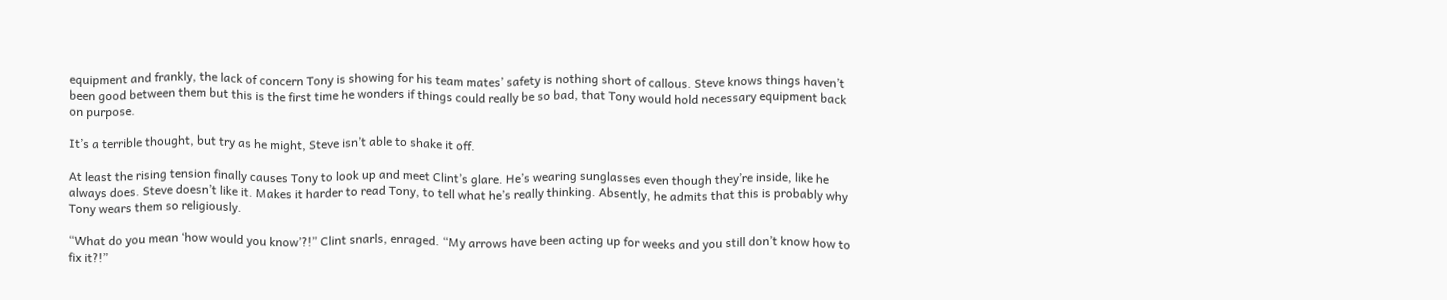equipment and frankly, the lack of concern Tony is showing for his team mates’ safety is nothing short of callous. Steve knows things haven’t been good between them but this is the first time he wonders if things could really be so bad, that Tony would hold necessary equipment back on purpose.

It’s a terrible thought, but try as he might, Steve isn’t able to shake it off.

At least the rising tension finally causes Tony to look up and meet Clint’s glare. He’s wearing sunglasses even though they’re inside, like he always does. Steve doesn’t like it. Makes it harder to read Tony, to tell what he’s really thinking. Absently, he admits that this is probably why Tony wears them so religiously.

“What do you mean ‘how would you know’?!” Clint snarls, enraged. “My arrows have been acting up for weeks and you still don’t know how to fix it?!”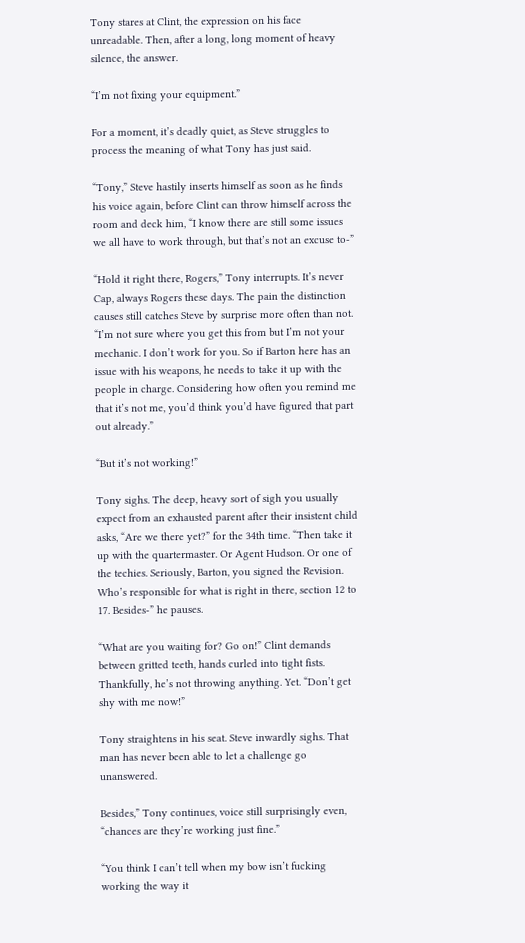Tony stares at Clint, the expression on his face unreadable. Then, after a long, long moment of heavy silence, the answer.

“I’m not fixing your equipment.”

For a moment, it’s deadly quiet, as Steve struggles to process the meaning of what Tony has just said.

“Tony,” Steve hastily inserts himself as soon as he finds his voice again, before Clint can throw himself across the room and deck him, “I know there are still some issues we all have to work through, but that’s not an excuse to-”

“Hold it right there, Rogers,” Tony interrupts. It’s never Cap, always Rogers these days. The pain the distinction causes still catches Steve by surprise more often than not. “I’m not sure where you get this from but I’m not your mechanic. I don’t work for you. So if Barton here has an issue with his weapons, he needs to take it up with the people in charge. Considering how often you remind me that it’s not me, you’d think you’d have figured that part out already.”

“But it’s not working!”

Tony sighs. The deep, heavy sort of sigh you usually expect from an exhausted parent after their insistent child asks, “Are we there yet?” for the 34th time. “Then take it up with the quartermaster. Or Agent Hudson. Or one of the techies. Seriously, Barton, you signed the Revision. Who’s responsible for what is right in there, section 12 to 17. Besides-” he pauses.

“What are you waiting for? Go on!” Clint demands between gritted teeth, hands curled into tight fists. Thankfully, he’s not throwing anything. Yet. “Don’t get shy with me now!”

Tony straightens in his seat. Steve inwardly sighs. That man has never been able to let a challenge go unanswered.

Besides,” Tony continues, voice still surprisingly even, “chances are they’re working just fine.”

“You think I can’t tell when my bow isn’t fucking working the way it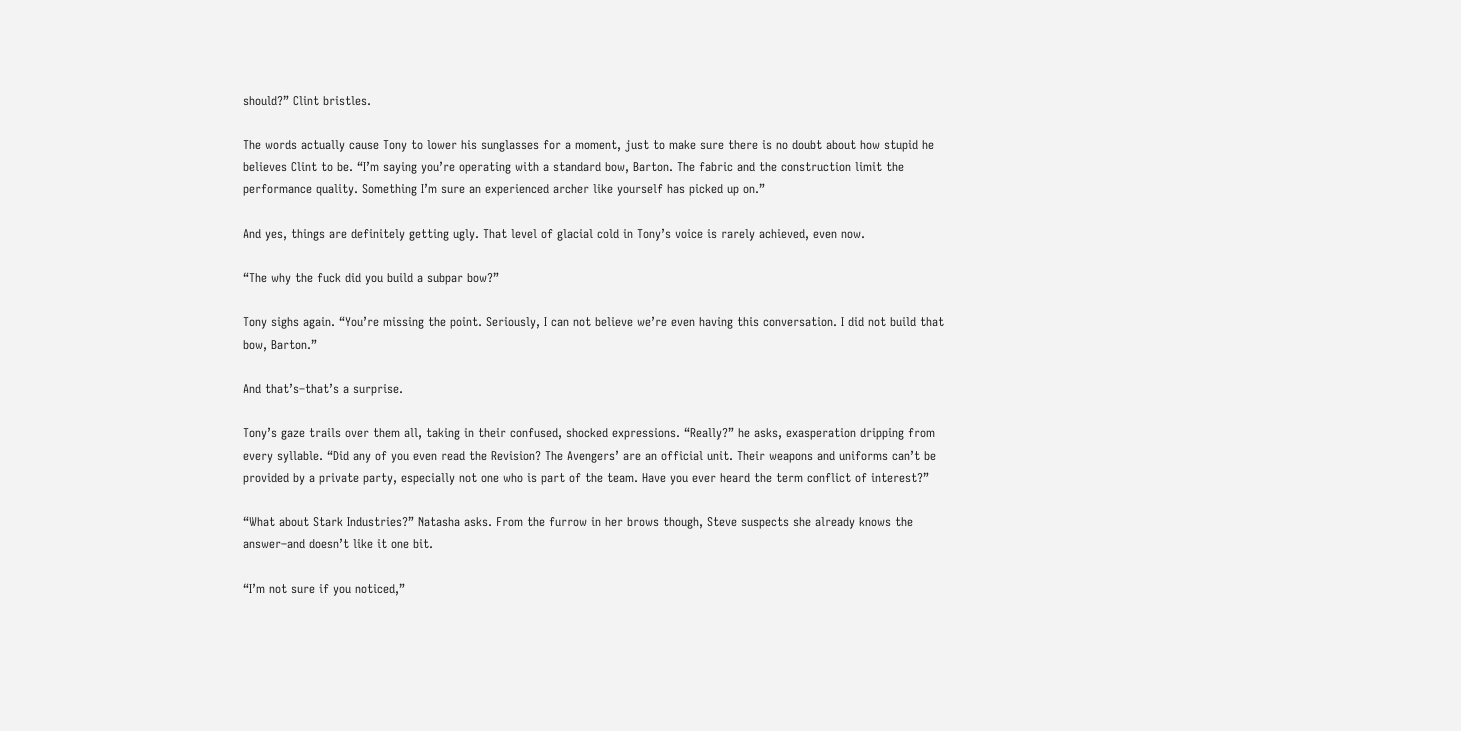should?” Clint bristles.

The words actually cause Tony to lower his sunglasses for a moment, just to make sure there is no doubt about how stupid he believes Clint to be. “I’m saying you’re operating with a standard bow, Barton. The fabric and the construction limit the performance quality. Something I’m sure an experienced archer like yourself has picked up on.”

And yes, things are definitely getting ugly. That level of glacial cold in Tony’s voice is rarely achieved, even now.

“The why the fuck did you build a subpar bow?”

Tony sighs again. “You’re missing the point. Seriously, I can not believe we’re even having this conversation. I did not build that bow, Barton.”

And that’s–that’s a surprise.

Tony’s gaze trails over them all, taking in their confused, shocked expressions. “Really?” he asks, exasperation dripping from every syllable. “Did any of you even read the Revision? The Avengers’ are an official unit. Their weapons and uniforms can’t be provided by a private party, especially not one who is part of the team. Have you ever heard the term conflict of interest?”

“What about Stark Industries?” Natasha asks. From the furrow in her brows though, Steve suspects she already knows the answer–and doesn’t like it one bit.

“I’m not sure if you noticed,”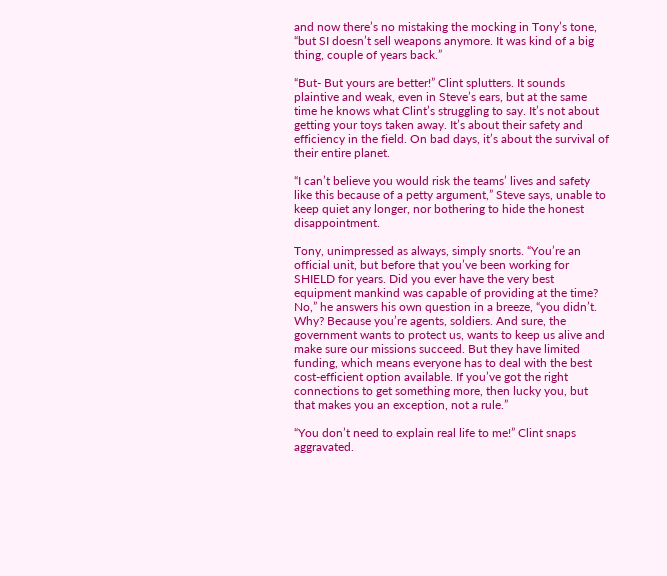and now there’s no mistaking the mocking in Tony’s tone, “but SI doesn’t sell weapons anymore. It was kind of a big thing, couple of years back.”

“But- But yours are better!” Clint splutters. It sounds plaintive and weak, even in Steve’s ears, but at the same time he knows what Clint’s struggling to say. It’s not about getting your toys taken away. It’s about their safety and efficiency in the field. On bad days, it’s about the survival of their entire planet.

“I can’t believe you would risk the teams’ lives and safety like this because of a petty argument,” Steve says, unable to keep quiet any longer, nor bothering to hide the honest disappointment.

Tony, unimpressed as always, simply snorts. “You’re an official unit, but before that you’ve been working for SHIELD for years. Did you ever have the very best equipment mankind was capable of providing at the time? No,” he answers his own question in a breeze, “you didn’t. Why? Because you’re agents, soldiers. And sure, the government wants to protect us, wants to keep us alive and make sure our missions succeed. But they have limited funding, which means everyone has to deal with the best cost-efficient option available. If you’ve got the right connections to get something more, then lucky you, but that makes you an exception, not a rule.”

“You don’t need to explain real life to me!” Clint snaps aggravated.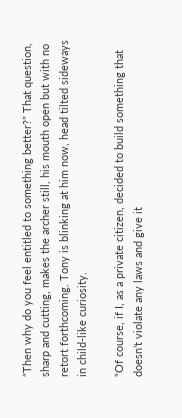“Then why do you feel entitled to something better?” That question, sharp and cutting, makes the archer still, his mouth open but with no retort forthcoming. Tony is blinking at him now, head tilted sideways in child-like curiosity.

“Of course, if I, as a private citizen, decided to build something that doesn’t violate any laws and give it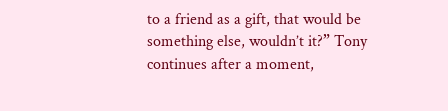to a friend as a gift, that would be something else, wouldn’t it?” Tony continues after a moment,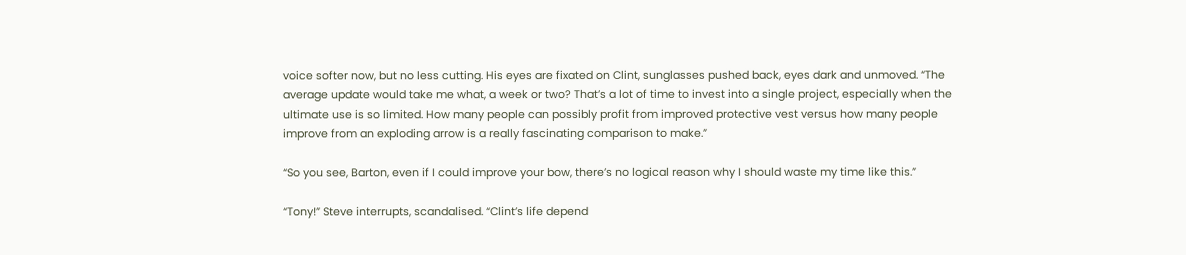voice softer now, but no less cutting. His eyes are fixated on Clint, sunglasses pushed back, eyes dark and unmoved. “The average update would take me what, a week or two? That’s a lot of time to invest into a single project, especially when the ultimate use is so limited. How many people can possibly profit from improved protective vest versus how many people improve from an exploding arrow is a really fascinating comparison to make.”

“So you see, Barton, even if I could improve your bow, there’s no logical reason why I should waste my time like this.”

“Tony!” Steve interrupts, scandalised. “Clint’s life depend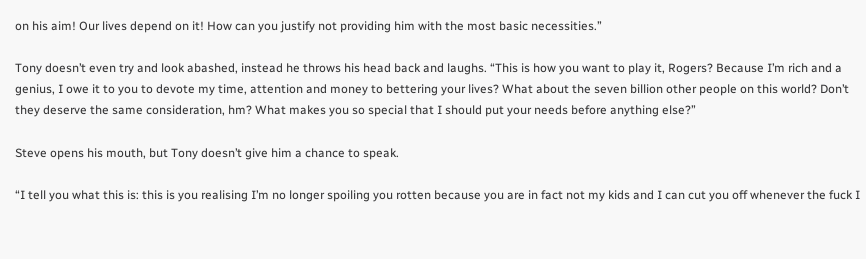on his aim! Our lives depend on it! How can you justify not providing him with the most basic necessities.”

Tony doesn’t even try and look abashed, instead he throws his head back and laughs. “This is how you want to play it, Rogers? Because I’m rich and a genius, I owe it to you to devote my time, attention and money to bettering your lives? What about the seven billion other people on this world? Don’t they deserve the same consideration, hm? What makes you so special that I should put your needs before anything else?”

Steve opens his mouth, but Tony doesn’t give him a chance to speak.

“I tell you what this is: this is you realising I’m no longer spoiling you rotten because you are in fact not my kids and I can cut you off whenever the fuck I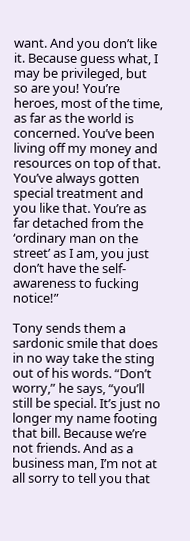want. And you don’t like it. Because guess what, I may be privileged, but so are you! You’re heroes, most of the time, as far as the world is concerned. You’ve been living off my money and resources on top of that. You’ve always gotten special treatment and you like that. You’re as far detached from the ‘ordinary man on the street’ as I am, you just don’t have the self-awareness to fucking notice!”

Tony sends them a sardonic smile that does in no way take the sting out of his words. “Don’t worry,” he says, “you’ll still be special. It’s just no longer my name footing that bill. Because we’re not friends. And as a business man, I’m not at all sorry to tell you that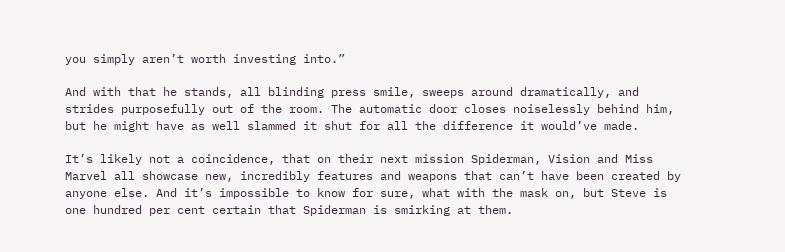you simply aren’t worth investing into.”

And with that he stands, all blinding press smile, sweeps around dramatically, and strides purposefully out of the room. The automatic door closes noiselessly behind him, but he might have as well slammed it shut for all the difference it would’ve made.

It’s likely not a coincidence, that on their next mission Spiderman, Vision and Miss Marvel all showcase new, incredibly features and weapons that can’t have been created by anyone else. And it’s impossible to know for sure, what with the mask on, but Steve is one hundred per cent certain that Spiderman is smirking at them.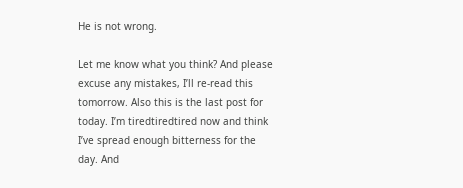He is not wrong.

Let me know what you think? And please excuse any mistakes, I’ll re-read this tomorrow. Also this is the last post for today. I’m tiredtiredtired now and think I’ve spread enough bitterness for the day. And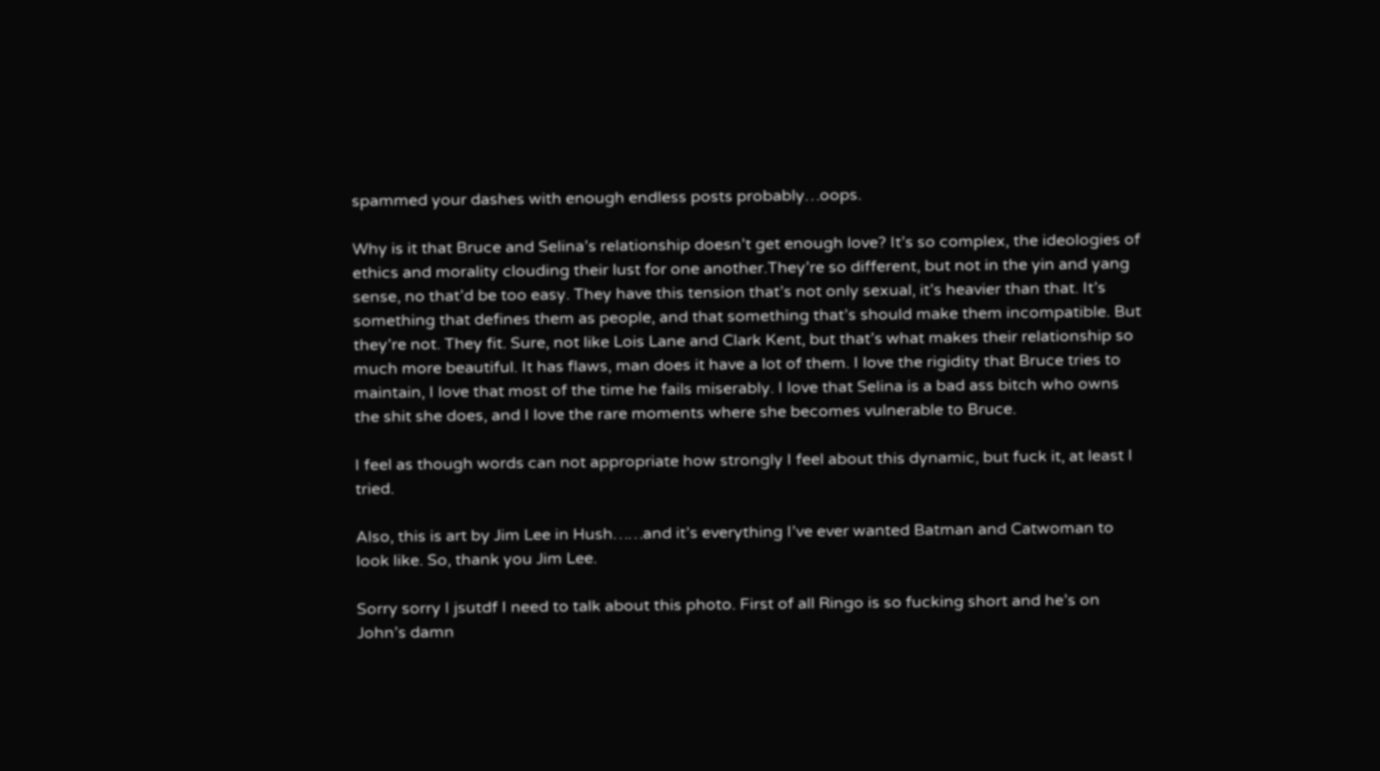spammed your dashes with enough endless posts probably…oops.

Why is it that Bruce and Selina’s relationship doesn’t get enough love? It’s so complex, the ideologies of ethics and morality clouding their lust for one another.They’re so different, but not in the yin and yang sense, no that’d be too easy. They have this tension that’s not only sexual, it’s heavier than that. It’s something that defines them as people, and that something that’s should make them incompatible. But they’re not. They fit. Sure, not like Lois Lane and Clark Kent, but that’s what makes their relationship so much more beautiful. It has flaws, man does it have a lot of them. I love the rigidity that Bruce tries to maintain, I love that most of the time he fails miserably. I love that Selina is a bad ass bitch who owns the shit she does, and I love the rare moments where she becomes vulnerable to Bruce.

I feel as though words can not appropriate how strongly I feel about this dynamic, but fuck it, at least I tried.

Also, this is art by Jim Lee in Hush……and it’s everything I’ve ever wanted Batman and Catwoman to look like. So, thank you Jim Lee.

Sorry sorry I jsutdf I need to talk about this photo. First of all Ringo is so fucking short and he’s on John’s damn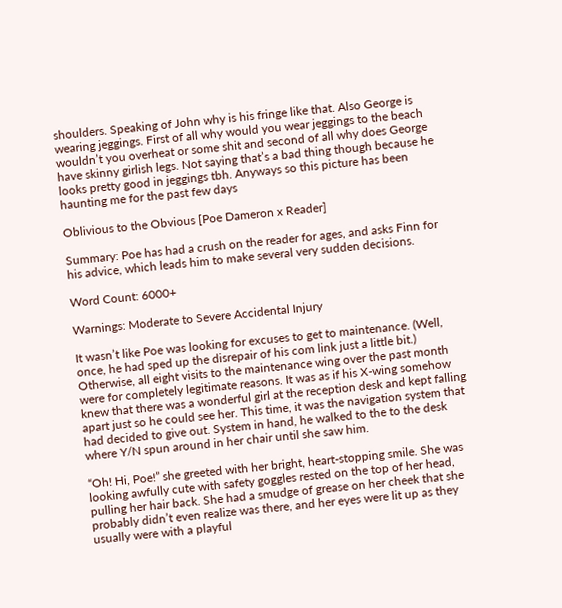shoulders. Speaking of John why is his fringe like that. Also George is wearing jeggings. First of all why would you wear jeggings to the beach wouldn’t you overheat or some shit and second of all why does George have skinny girlish legs. Not saying that’s a bad thing though because he looks pretty good in jeggings tbh. Anyways so this picture has been haunting me for the past few days

Oblivious to the Obvious [Poe Dameron x Reader]

Summary: Poe has had a crush on the reader for ages, and asks Finn for his advice, which leads him to make several very sudden decisions.

Word Count: 6000+

Warnings: Moderate to Severe Accidental Injury

It wasn’t like Poe was looking for excuses to get to maintenance. (Well, once, he had sped up the disrepair of his com link just a little bit.) Otherwise, all eight visits to the maintenance wing over the past month were for completely legitimate reasons. It was as if his X-wing somehow knew that there was a wonderful girl at the reception desk and kept falling apart just so he could see her. This time, it was the navigation system that had decided to give out. System in hand, he walked to the to the desk where Y/N spun around in her chair until she saw him.

“Oh! Hi, Poe!” she greeted with her bright, heart-stopping smile. She was looking awfully cute with safety goggles rested on the top of her head, pulling her hair back. She had a smudge of grease on her cheek that she probably didn’t even realize was there, and her eyes were lit up as they usually were with a playful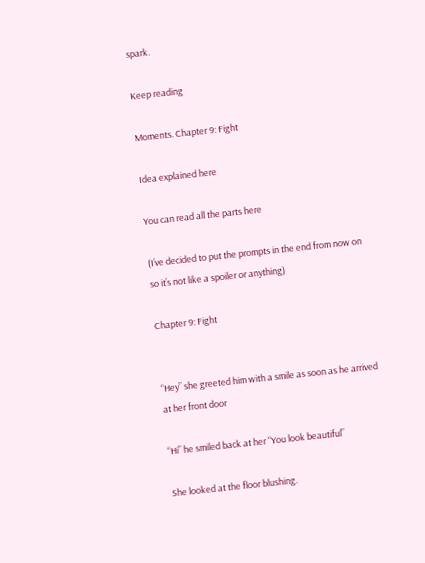spark.

Keep reading

Moments. Chapter 9: Fight

Idea explained here

You can read all the parts here

(I’ve decided to put the prompts in the end from now on so it’s not like a spoiler or anything)

Chapter 9: Fight


“Hey” she greeted him with a smile as soon as he arrived at her front door

“Hi” he smiled back at her “You look beautiful”

She looked at the floor blushing.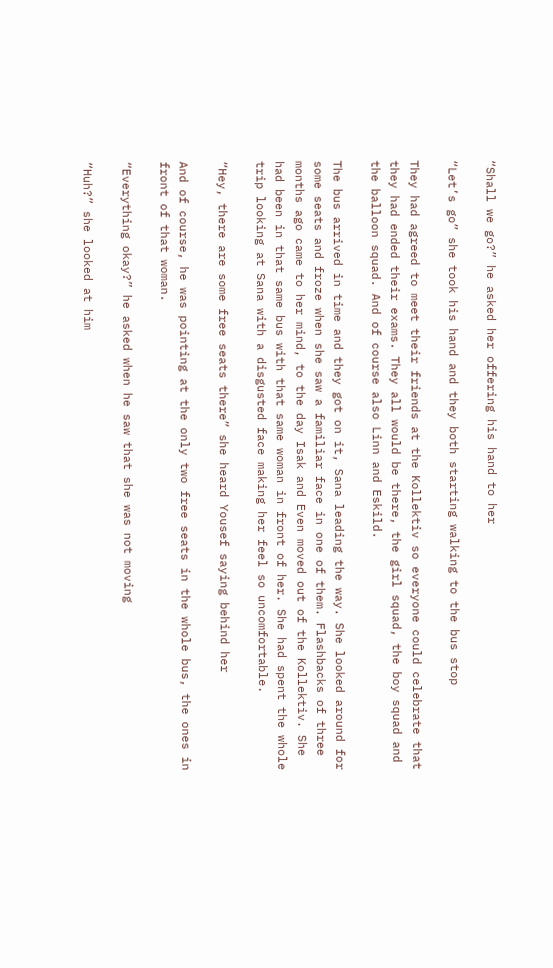“Shall we go?” he asked her offering his hand to her

“Let’s go” she took his hand and they both starting walking to the bus stop

They had agreed to meet their friends at the Kollektiv so everyone could celebrate that they had ended their exams. They all would be there, the girl squad, the boy squad and the balloon squad. And of course also Linn and Eskild.

The bus arrived in time and they got on it, Sana leading the way. She looked around for some seats and froze when she saw a familiar face in one of them. Flashbacks of three months ago came to her mind, to the day Isak and Even moved out of the Kollektiv. She had been in that same bus with that same woman in front of her. She had spent the whole trip looking at Sana with a disgusted face making her feel so uncomfortable.

“Hey, there are some free seats there” she heard Yousef saying behind her

And of course, he was pointing at the only two free seats in the whole bus, the ones in front of that woman.

“Everything okay?” he asked when he saw that she was not moving

“Huh?” she looked at him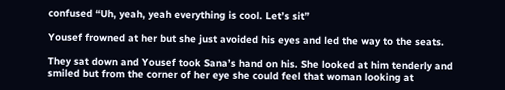confused “Uh, yeah, yeah everything is cool. Let’s sit”

Yousef frowned at her but she just avoided his eyes and led the way to the seats.

They sat down and Yousef took Sana’s hand on his. She looked at him tenderly and smiled but from the corner of her eye she could feel that woman looking at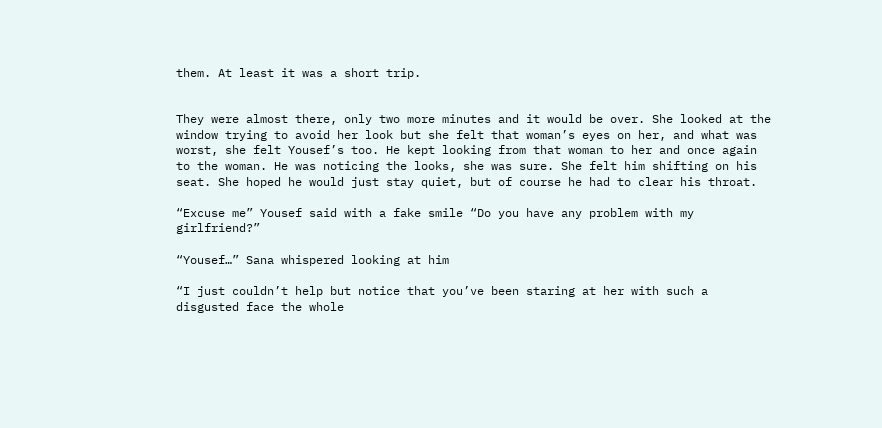them. At least it was a short trip.


They were almost there, only two more minutes and it would be over. She looked at the window trying to avoid her look but she felt that woman’s eyes on her, and what was worst, she felt Yousef’s too. He kept looking from that woman to her and once again to the woman. He was noticing the looks, she was sure. She felt him shifting on his seat. She hoped he would just stay quiet, but of course he had to clear his throat.

“Excuse me” Yousef said with a fake smile “Do you have any problem with my girlfriend?”

“Yousef…” Sana whispered looking at him

“I just couldn’t help but notice that you’ve been staring at her with such a disgusted face the whole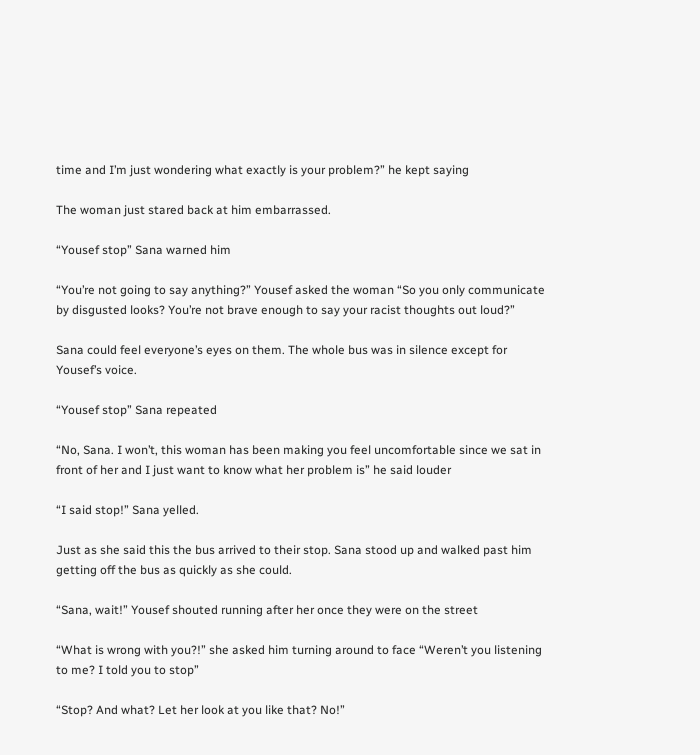time and I’m just wondering what exactly is your problem?” he kept saying

The woman just stared back at him embarrassed.

“Yousef stop” Sana warned him

“You’re not going to say anything?” Yousef asked the woman “So you only communicate by disgusted looks? You’re not brave enough to say your racist thoughts out loud?”

Sana could feel everyone’s eyes on them. The whole bus was in silence except for Yousef’s voice.

“Yousef stop” Sana repeated

“No, Sana. I won’t, this woman has been making you feel uncomfortable since we sat in front of her and I just want to know what her problem is” he said louder

“I said stop!” Sana yelled.

Just as she said this the bus arrived to their stop. Sana stood up and walked past him getting off the bus as quickly as she could.

“Sana, wait!” Yousef shouted running after her once they were on the street

“What is wrong with you?!” she asked him turning around to face “Weren’t you listening to me? I told you to stop”

“Stop? And what? Let her look at you like that? No!”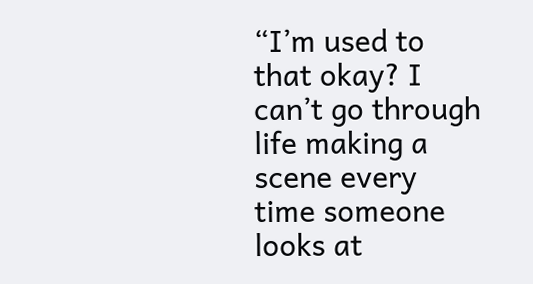“I’m used to that okay? I can’t go through life making a scene every time someone looks at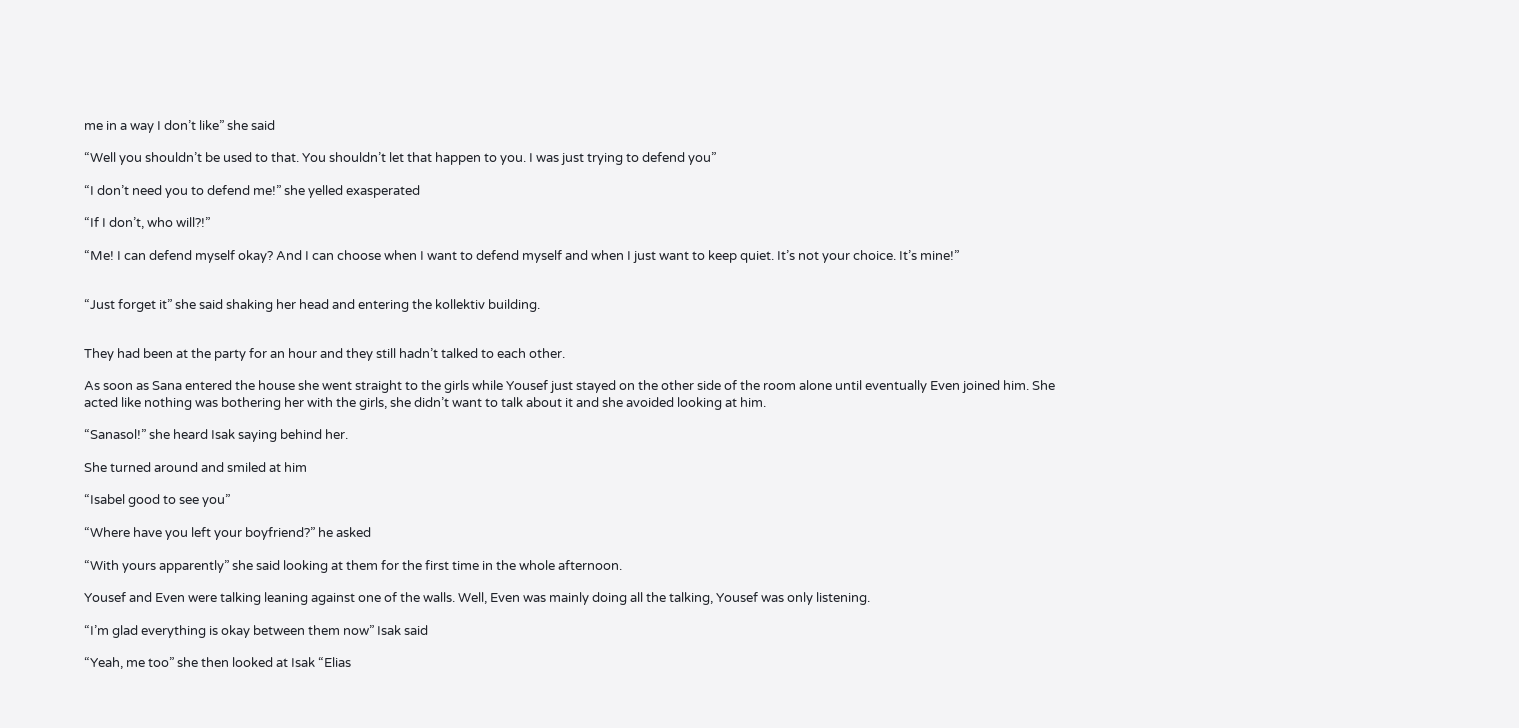me in a way I don’t like” she said

“Well you shouldn’t be used to that. You shouldn’t let that happen to you. I was just trying to defend you”

“I don’t need you to defend me!” she yelled exasperated

“If I don’t, who will?!”

“Me! I can defend myself okay? And I can choose when I want to defend myself and when I just want to keep quiet. It’s not your choice. It’s mine!”


“Just forget it” she said shaking her head and entering the kollektiv building.


They had been at the party for an hour and they still hadn’t talked to each other.

As soon as Sana entered the house she went straight to the girls while Yousef just stayed on the other side of the room alone until eventually Even joined him. She acted like nothing was bothering her with the girls, she didn’t want to talk about it and she avoided looking at him.

“Sanasol!” she heard Isak saying behind her.

She turned around and smiled at him

“Isabel good to see you”

“Where have you left your boyfriend?” he asked

“With yours apparently” she said looking at them for the first time in the whole afternoon.

Yousef and Even were talking leaning against one of the walls. Well, Even was mainly doing all the talking, Yousef was only listening.

“I’m glad everything is okay between them now” Isak said

“Yeah, me too” she then looked at Isak “Elias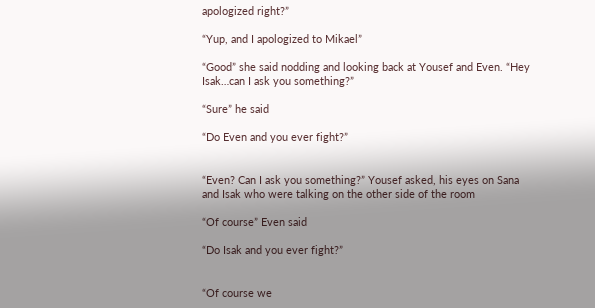apologized right?”

“Yup, and I apologized to Mikael”

“Good” she said nodding and looking back at Yousef and Even. “Hey Isak…can I ask you something?”

“Sure” he said

“Do Even and you ever fight?”


“Even? Can I ask you something?” Yousef asked, his eyes on Sana and Isak who were talking on the other side of the room

“Of course” Even said

“Do Isak and you ever fight?”


“Of course we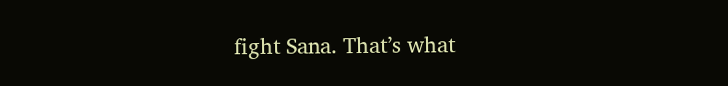fight Sana. That’s what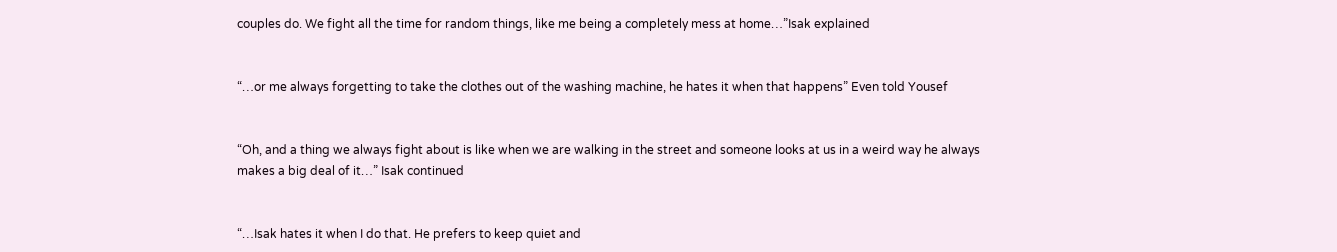couples do. We fight all the time for random things, like me being a completely mess at home…”Isak explained


“…or me always forgetting to take the clothes out of the washing machine, he hates it when that happens” Even told Yousef


“Oh, and a thing we always fight about is like when we are walking in the street and someone looks at us in a weird way he always makes a big deal of it…” Isak continued


“…Isak hates it when I do that. He prefers to keep quiet and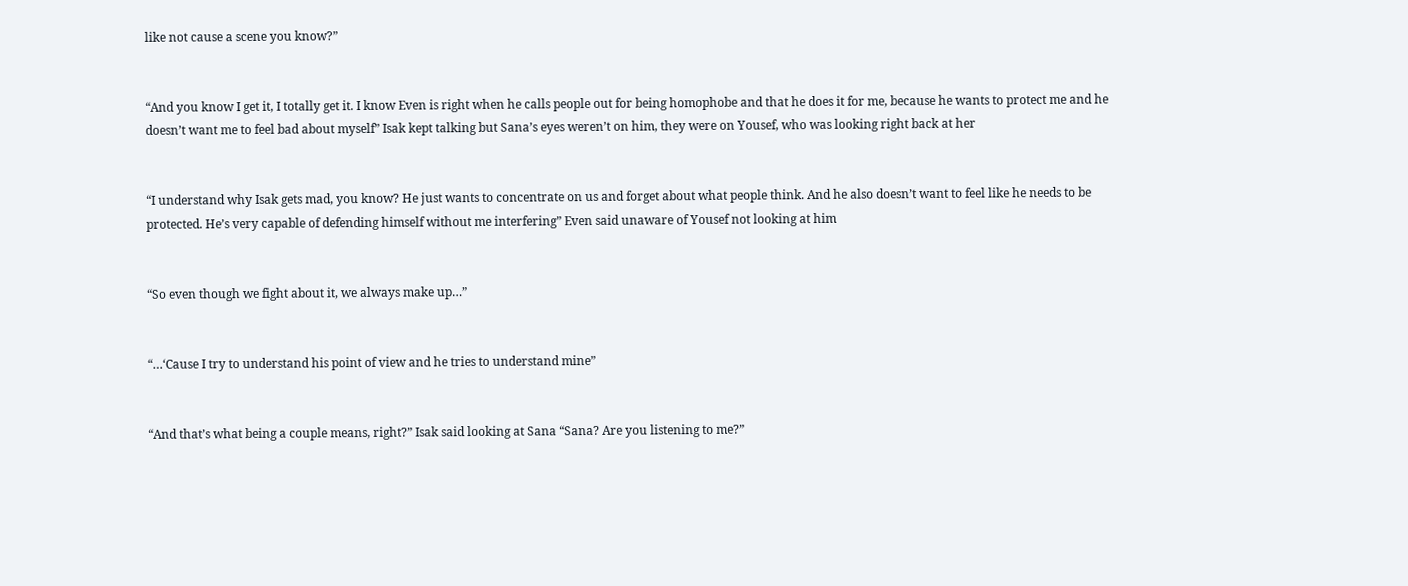like not cause a scene you know?”


“And you know I get it, I totally get it. I know Even is right when he calls people out for being homophobe and that he does it for me, because he wants to protect me and he doesn’t want me to feel bad about myself” Isak kept talking but Sana’s eyes weren’t on him, they were on Yousef, who was looking right back at her


“I understand why Isak gets mad, you know? He just wants to concentrate on us and forget about what people think. And he also doesn’t want to feel like he needs to be protected. He’s very capable of defending himself without me interfering” Even said unaware of Yousef not looking at him


“So even though we fight about it, we always make up…”


“…‘Cause I try to understand his point of view and he tries to understand mine”


“And that’s what being a couple means, right?” Isak said looking at Sana “Sana? Are you listening to me?”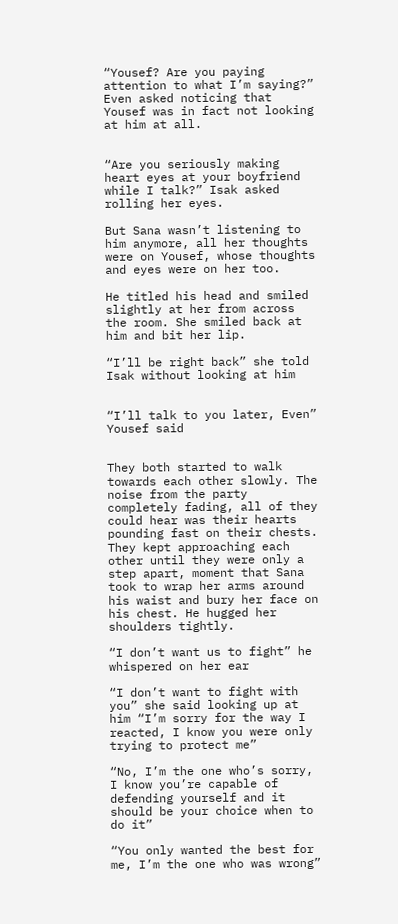“Yousef? Are you paying attention to what I’m saying?” Even asked noticing that Yousef was in fact not looking at him at all.


“Are you seriously making heart eyes at your boyfriend while I talk?” Isak asked rolling her eyes.

But Sana wasn’t listening to him anymore, all her thoughts were on Yousef, whose thoughts and eyes were on her too.

He titled his head and smiled slightly at her from across the room. She smiled back at him and bit her lip.

“I’ll be right back” she told Isak without looking at him


“I’ll talk to you later, Even” Yousef said


They both started to walk towards each other slowly. The noise from the party completely fading, all of they could hear was their hearts pounding fast on their chests. They kept approaching each other until they were only a step apart, moment that Sana took to wrap her arms around his waist and bury her face on his chest. He hugged her shoulders tightly.

“I don’t want us to fight” he whispered on her ear

“I don’t want to fight with you” she said looking up at him “I’m sorry for the way I reacted, I know you were only trying to protect me”

“No, I’m the one who’s sorry, I know you’re capable of defending yourself and it should be your choice when to do it”

“You only wanted the best for me, I’m the one who was wrong”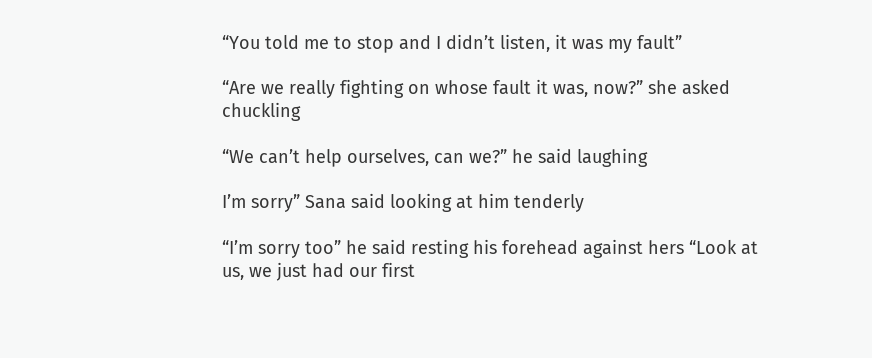“You told me to stop and I didn’t listen, it was my fault”

“Are we really fighting on whose fault it was, now?” she asked chuckling

“We can’t help ourselves, can we?” he said laughing

I’m sorry” Sana said looking at him tenderly

“I’m sorry too” he said resting his forehead against hers “Look at us, we just had our first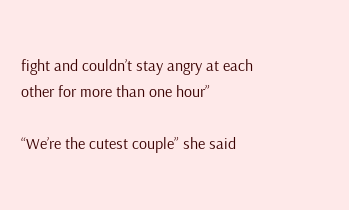fight and couldn’t stay angry at each other for more than one hour”

“We’re the cutest couple” she said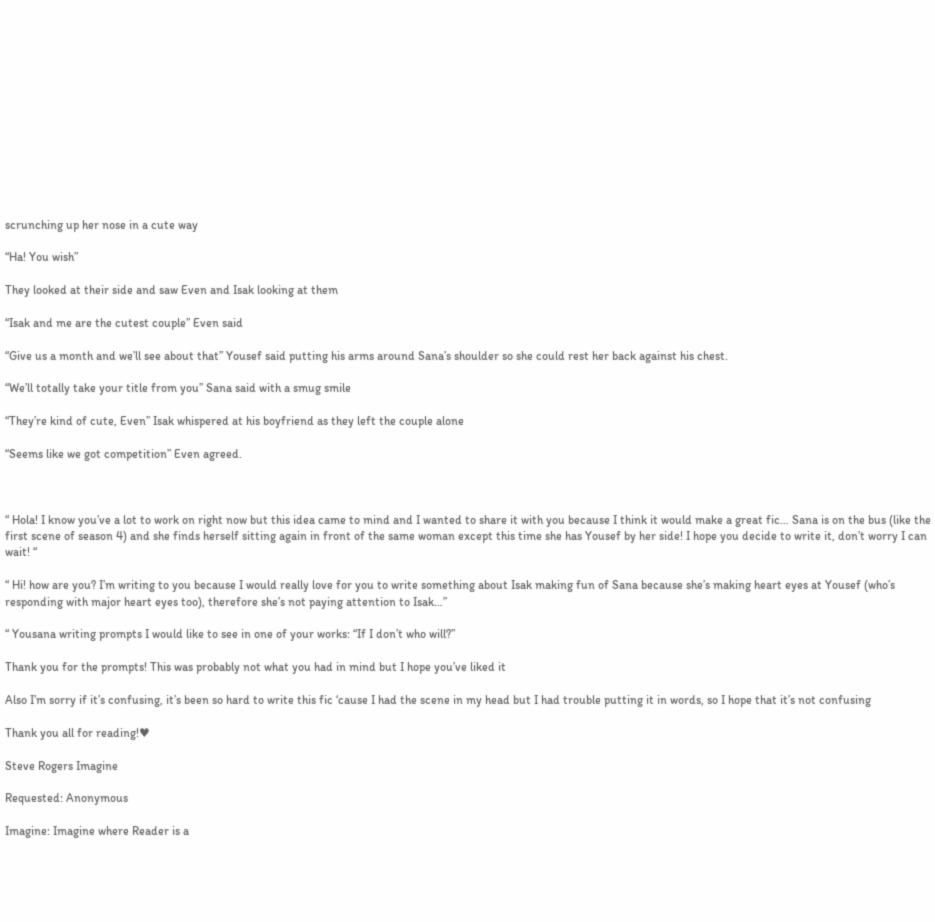scrunching up her nose in a cute way

“Ha! You wish”

They looked at their side and saw Even and Isak looking at them

“Isak and me are the cutest couple” Even said

“Give us a month and we’ll see about that” Yousef said putting his arms around Sana’s shoulder so she could rest her back against his chest.

“We’ll totally take your title from you” Sana said with a smug smile

“They’re kind of cute, Even” Isak whispered at his boyfriend as they left the couple alone

“Seems like we got competition” Even agreed.



“ Hola! I know you’ve a lot to work on right now but this idea came to mind and I wanted to share it with you because I think it would make a great fic… Sana is on the bus (like the first scene of season 4) and she finds herself sitting again in front of the same woman except this time she has Yousef by her side! I hope you decide to write it, don’t worry I can wait! “

“ Hi! how are you? I’m writing to you because I would really love for you to write something about Isak making fun of Sana because she’s making heart eyes at Yousef (who’s responding with major heart eyes too), therefore she’s not paying attention to Isak…”

“ Yousana writing prompts I would like to see in one of your works: “If I don’t who will?”

Thank you for the prompts! This was probably not what you had in mind but I hope you’ve liked it

Also I’m sorry if it’s confusing, it’s been so hard to write this fic ‘cause I had the scene in my head but I had trouble putting it in words, so I hope that it’s not confusing

Thank you all for reading!♥

Steve Rogers Imagine

Requested: Anonymous

Imagine: Imagine where Reader is a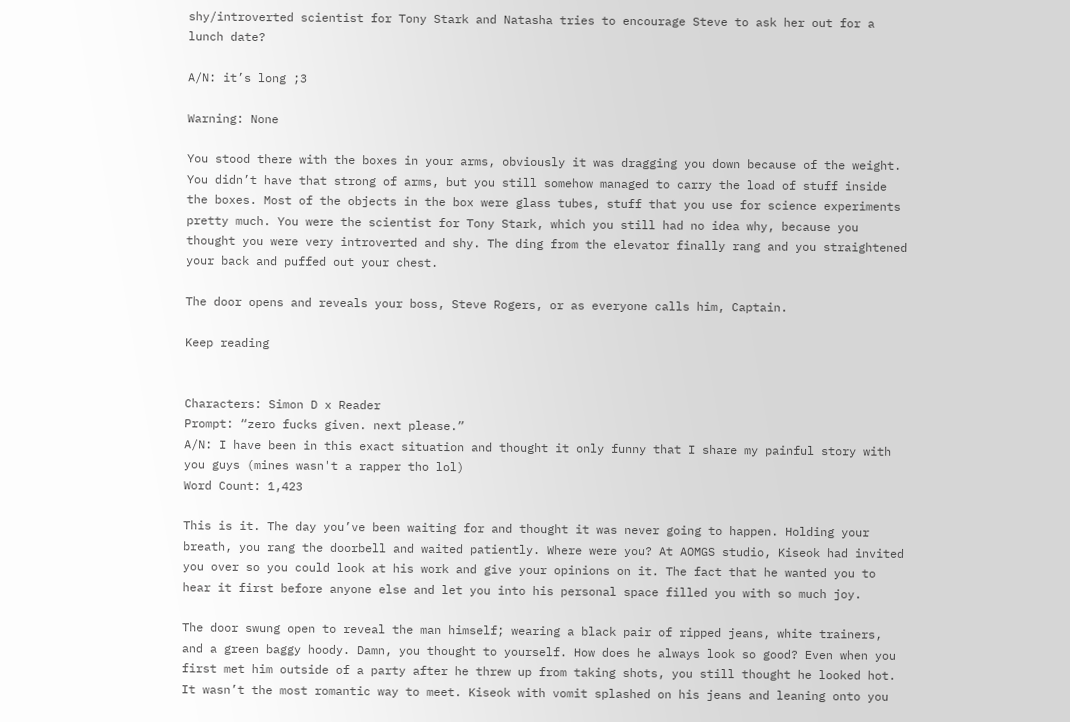shy/introverted scientist for Tony Stark and Natasha tries to encourage Steve to ask her out for a lunch date?

A/N: it’s long ;3

Warning: None

You stood there with the boxes in your arms, obviously it was dragging you down because of the weight. You didn’t have that strong of arms, but you still somehow managed to carry the load of stuff inside the boxes. Most of the objects in the box were glass tubes, stuff that you use for science experiments pretty much. You were the scientist for Tony Stark, which you still had no idea why, because you thought you were very introverted and shy. The ding from the elevator finally rang and you straightened your back and puffed out your chest.

The door opens and reveals your boss, Steve Rogers, or as everyone calls him, Captain.

Keep reading


Characters: Simon D x Reader
Prompt: “zero fucks given. next please.”
A/N: I have been in this exact situation and thought it only funny that I share my painful story with you guys (mines wasn't a rapper tho lol)
Word Count: 1,423

This is it. The day you’ve been waiting for and thought it was never going to happen. Holding your breath, you rang the doorbell and waited patiently. Where were you? At AOMGS studio, Kiseok had invited you over so you could look at his work and give your opinions on it. The fact that he wanted you to hear it first before anyone else and let you into his personal space filled you with so much joy.

The door swung open to reveal the man himself; wearing a black pair of ripped jeans, white trainers, and a green baggy hoody. Damn, you thought to yourself. How does he always look so good? Even when you first met him outside of a party after he threw up from taking shots, you still thought he looked hot. It wasn’t the most romantic way to meet. Kiseok with vomit splashed on his jeans and leaning onto you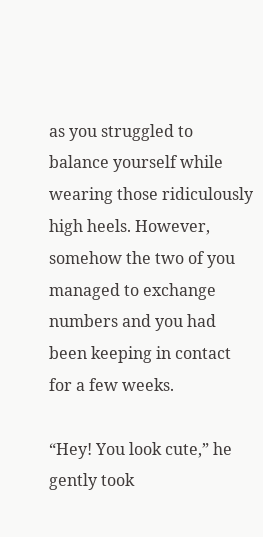as you struggled to balance yourself while wearing those ridiculously high heels. However, somehow the two of you managed to exchange numbers and you had been keeping in contact for a few weeks.

“Hey! You look cute,” he gently took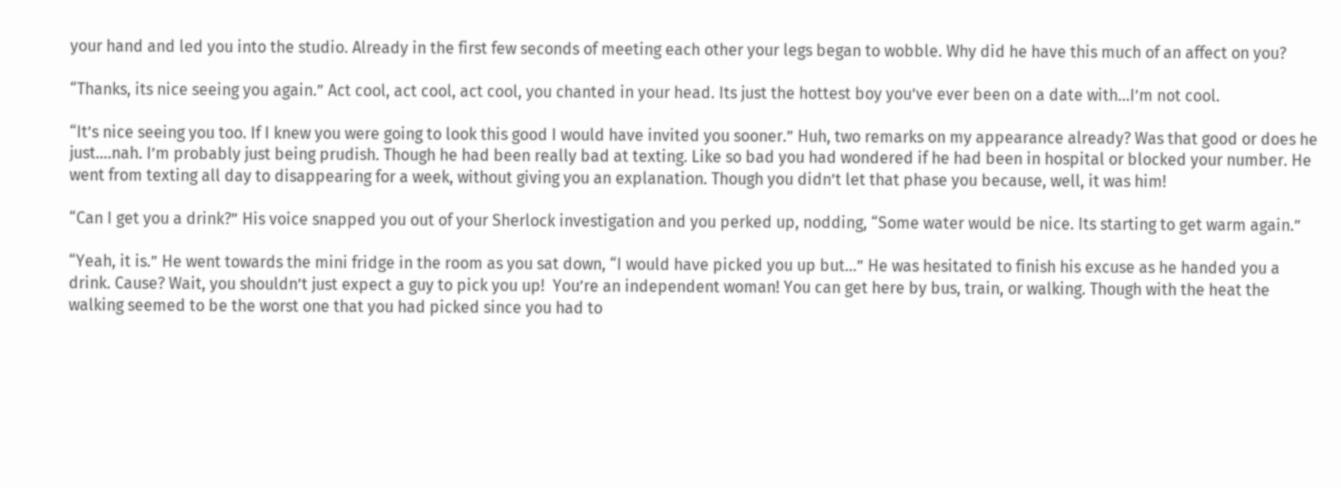your hand and led you into the studio. Already in the first few seconds of meeting each other your legs began to wobble. Why did he have this much of an affect on you?

“Thanks, its nice seeing you again.” Act cool, act cool, act cool, you chanted in your head. Its just the hottest boy you’ve ever been on a date with…I’m not cool.

“It’s nice seeing you too. If I knew you were going to look this good I would have invited you sooner.” Huh, two remarks on my appearance already? Was that good or does he just….nah. I’m probably just being prudish. Though he had been really bad at texting. Like so bad you had wondered if he had been in hospital or blocked your number. He went from texting all day to disappearing for a week, without giving you an explanation. Though you didn’t let that phase you because, well, it was him!

“Can I get you a drink?” His voice snapped you out of your Sherlock investigation and you perked up, nodding, “Some water would be nice. Its starting to get warm again.”

“Yeah, it is.” He went towards the mini fridge in the room as you sat down, “I would have picked you up but…” He was hesitated to finish his excuse as he handed you a drink. Cause? Wait, you shouldn’t just expect a guy to pick you up!  You’re an independent woman! You can get here by bus, train, or walking. Though with the heat the walking seemed to be the worst one that you had picked since you had to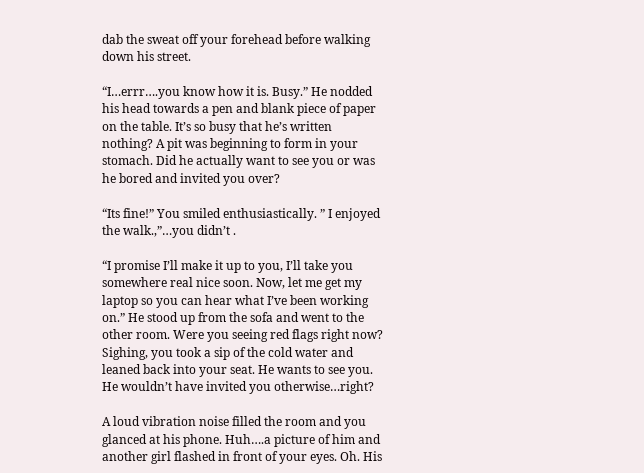dab the sweat off your forehead before walking down his street.

“I…errr….you know how it is. Busy.” He nodded his head towards a pen and blank piece of paper on the table. It’s so busy that he’s written nothing? A pit was beginning to form in your stomach. Did he actually want to see you or was he bored and invited you over?

“Its fine!” You smiled enthusiastically. ” I enjoyed the walk.,”…you didn’t .

“I promise I’ll make it up to you, I’ll take you somewhere real nice soon. Now, let me get my laptop so you can hear what I’ve been working on.” He stood up from the sofa and went to the other room. Were you seeing red flags right now? Sighing, you took a sip of the cold water and leaned back into your seat. He wants to see you. He wouldn’t have invited you otherwise…right?

A loud vibration noise filled the room and you glanced at his phone. Huh….a picture of him and another girl flashed in front of your eyes. Oh. His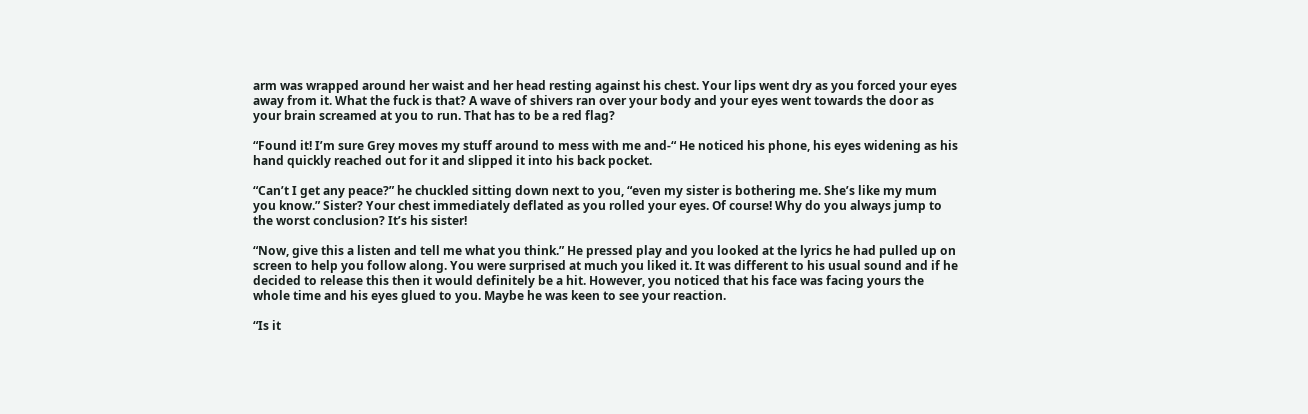arm was wrapped around her waist and her head resting against his chest. Your lips went dry as you forced your eyes away from it. What the fuck is that? A wave of shivers ran over your body and your eyes went towards the door as your brain screamed at you to run. That has to be a red flag?

“Found it! I’m sure Grey moves my stuff around to mess with me and-“ He noticed his phone, his eyes widening as his hand quickly reached out for it and slipped it into his back pocket.

“Can’t I get any peace?” he chuckled sitting down next to you, “even my sister is bothering me. She’s like my mum you know.” Sister? Your chest immediately deflated as you rolled your eyes. Of course! Why do you always jump to the worst conclusion? It’s his sister!

“Now, give this a listen and tell me what you think.” He pressed play and you looked at the lyrics he had pulled up on screen to help you follow along. You were surprised at much you liked it. It was different to his usual sound and if he decided to release this then it would definitely be a hit. However, you noticed that his face was facing yours the whole time and his eyes glued to you. Maybe he was keen to see your reaction.

“Is it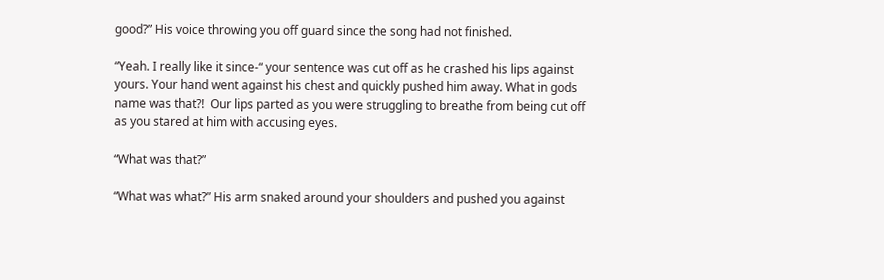good?” His voice throwing you off guard since the song had not finished.

“Yeah. I really like it since-“ your sentence was cut off as he crashed his lips against yours. Your hand went against his chest and quickly pushed him away. What in gods name was that?!  Our lips parted as you were struggling to breathe from being cut off as you stared at him with accusing eyes.

“What was that?”

“What was what?” His arm snaked around your shoulders and pushed you against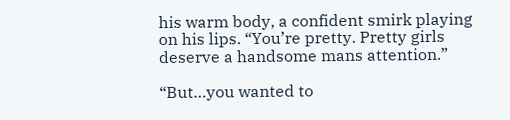his warm body, a confident smirk playing on his lips. “You’re pretty. Pretty girls deserve a handsome mans attention.”

“But…you wanted to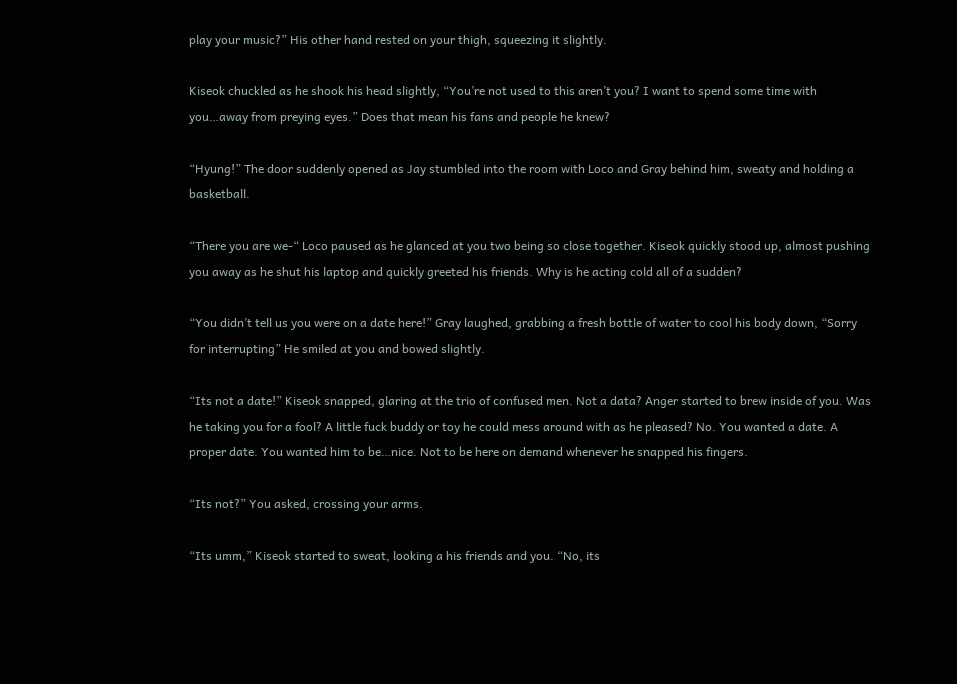play your music?” His other hand rested on your thigh, squeezing it slightly.

Kiseok chuckled as he shook his head slightly, “You’re not used to this aren’t you? I want to spend some time with you…away from preying eyes.” Does that mean his fans and people he knew?

“Hyung!” The door suddenly opened as Jay stumbled into the room with Loco and Gray behind him, sweaty and holding a basketball.

“There you are we-“ Loco paused as he glanced at you two being so close together. Kiseok quickly stood up, almost pushing you away as he shut his laptop and quickly greeted his friends. Why is he acting cold all of a sudden?

“You didn’t tell us you were on a date here!” Gray laughed, grabbing a fresh bottle of water to cool his body down, “Sorry for interrupting” He smiled at you and bowed slightly.

“Its not a date!” Kiseok snapped, glaring at the trio of confused men. Not a data? Anger started to brew inside of you. Was he taking you for a fool? A little fuck buddy or toy he could mess around with as he pleased? No. You wanted a date. A proper date. You wanted him to be…nice. Not to be here on demand whenever he snapped his fingers.

“Its not?” You asked, crossing your arms.

“Its umm,” Kiseok started to sweat, looking a his friends and you. “No, its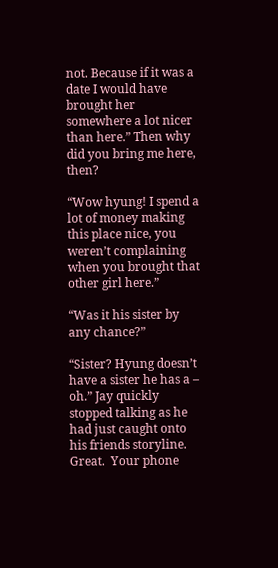not. Because if it was a date I would have brought her somewhere a lot nicer than here.” Then why did you bring me here, then?

“Wow hyung! I spend a lot of money making this place nice, you weren’t complaining when you brought that other girl here.”

“Was it his sister by any chance?”

“Sister? Hyung doesn’t have a sister he has a – oh.” Jay quickly stopped talking as he had just caught onto his friends storyline. Great.  Your phone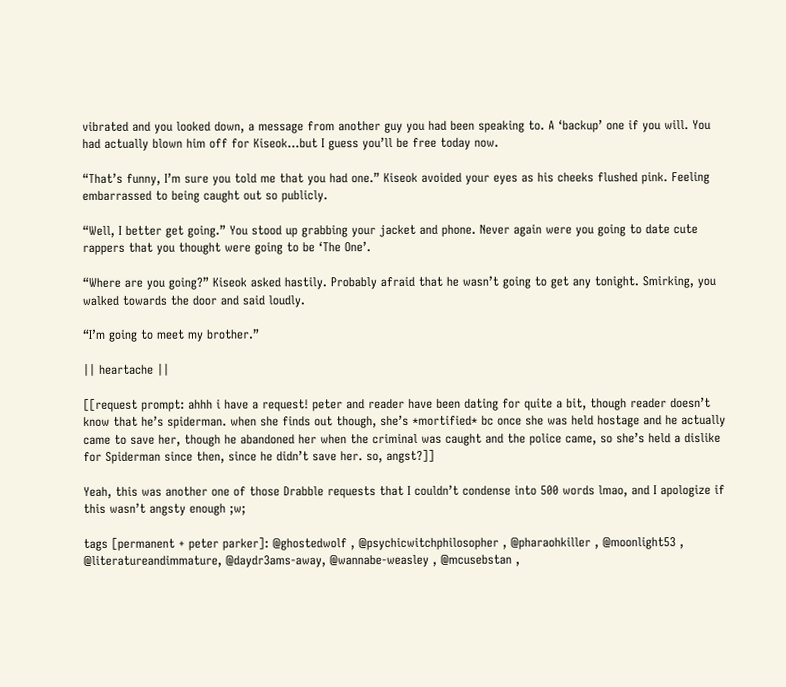vibrated and you looked down, a message from another guy you had been speaking to. A ‘backup’ one if you will. You had actually blown him off for Kiseok…but I guess you’ll be free today now.

“That’s funny, I’m sure you told me that you had one.” Kiseok avoided your eyes as his cheeks flushed pink. Feeling embarrassed to being caught out so publicly.

“Well, I better get going.” You stood up grabbing your jacket and phone. Never again were you going to date cute rappers that you thought were going to be ‘The One’.

“Where are you going?” Kiseok asked hastily. Probably afraid that he wasn’t going to get any tonight. Smirking, you walked towards the door and said loudly.

“I’m going to meet my brother.”

|| heartache ||

[[request prompt: ahhh i have a request! peter and reader have been dating for quite a bit, though reader doesn’t know that he’s spiderman. when she finds out though, she’s *mortified* bc once she was held hostage and he actually came to save her, though he abandoned her when the criminal was caught and the police came, so she’s held a dislike for Spiderman since then, since he didn’t save her. so, angst?]]

Yeah, this was another one of those Drabble requests that I couldn’t condense into 500 words lmao, and I apologize if this wasn’t angsty enough ;w;

tags [permanent + peter parker]: @ghostedwolf , @psychicwitchphilosopher , @pharaohkiller , @moonlight53 , @literatureandimmature, @daydr3ams-away, @wannabe-weasley , @mcusebstan ,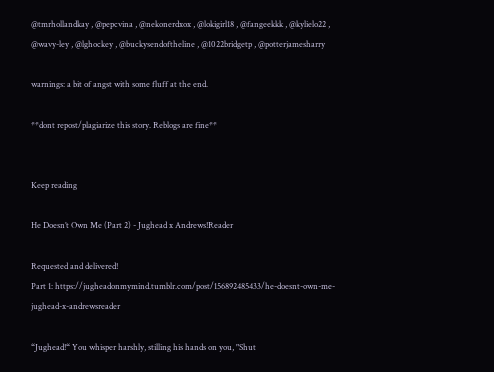@tmrhollandkay , @pepcvina , @nekonerdxox , @lokigirl18 , @fangeekkk , @kylielo22 , @wavy-ley , @lghockey , @buckysendoftheline , @1022bridgetp , @potterjamesharry

warnings: a bit of angst with some fluff at the end.

**dont repost/plagiarize this story. Reblogs are fine**


Keep reading

He Doesn’t Own Me (Part 2) - Jughead x Andrews!Reader

Requested and delivered!
Part 1: https://jugheadonmymind.tumblr.com/post/156892485433/he-doesnt-own-me-jughead-x-andrewsreader

“Jughead!“ You whisper harshly, stilling his hands on you, "Shut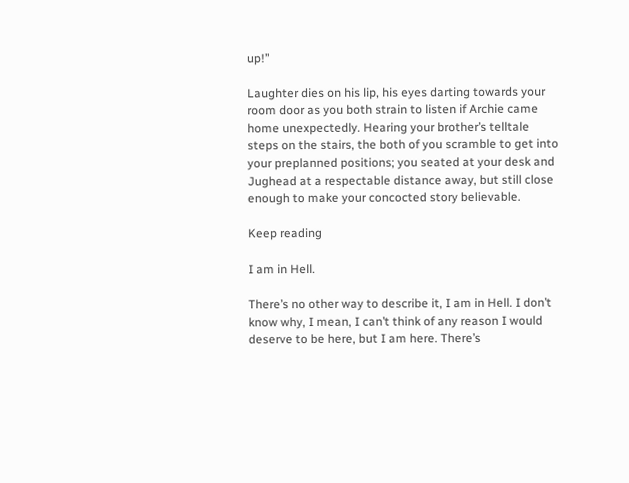up!”

Laughter dies on his lip, his eyes darting towards your room door as you both strain to listen if Archie came home unexpectedly. Hearing your brother’s telltale steps on the stairs, the both of you scramble to get into your preplanned positions; you seated at your desk and Jughead at a respectable distance away, but still close enough to make your concocted story believable.

Keep reading

I am in Hell.

There’s no other way to describe it, I am in Hell. I don’t know why, I mean, I can’t think of any reason I would deserve to be here, but I am here. There’s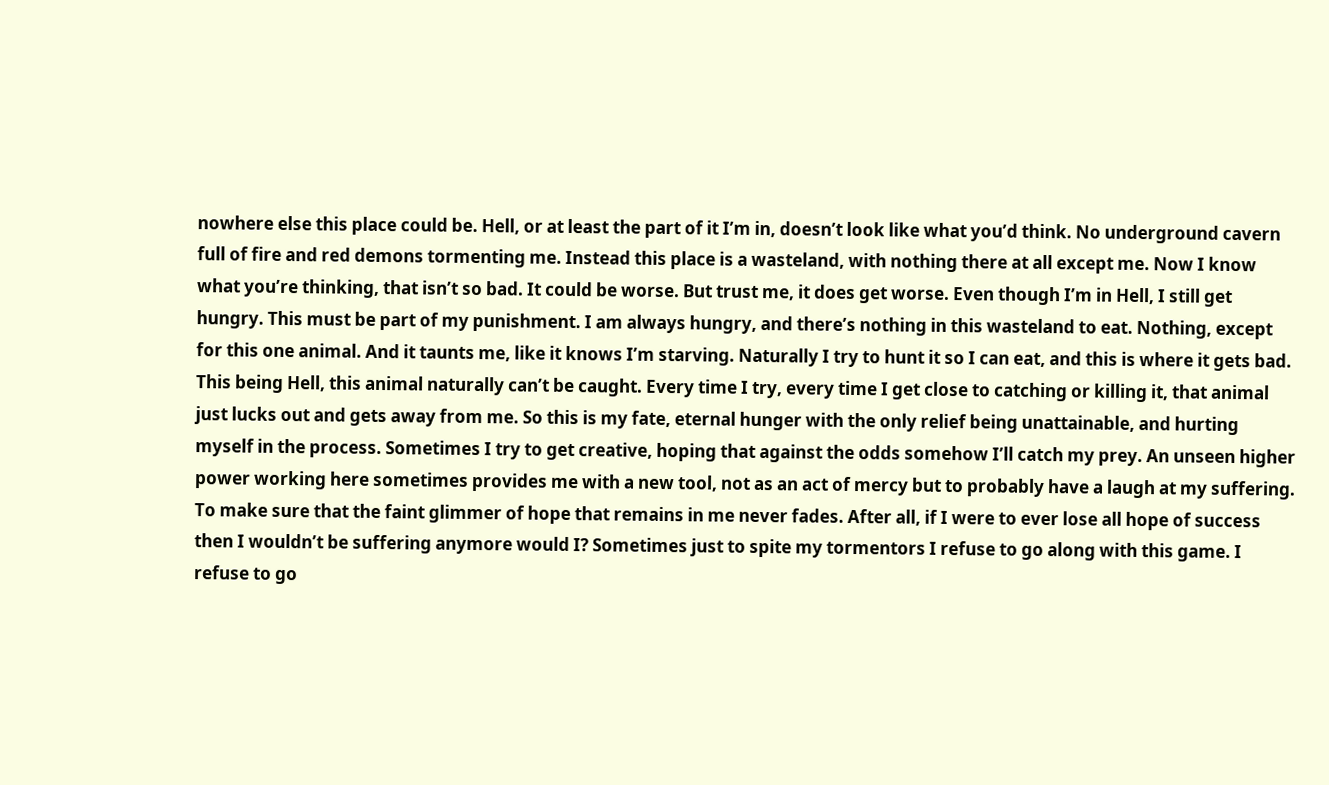nowhere else this place could be. Hell, or at least the part of it I’m in, doesn’t look like what you’d think. No underground cavern full of fire and red demons tormenting me. Instead this place is a wasteland, with nothing there at all except me. Now I know what you’re thinking, that isn’t so bad. It could be worse. But trust me, it does get worse. Even though I’m in Hell, I still get hungry. This must be part of my punishment. I am always hungry, and there’s nothing in this wasteland to eat. Nothing, except for this one animal. And it taunts me, like it knows I’m starving. Naturally I try to hunt it so I can eat, and this is where it gets bad. This being Hell, this animal naturally can’t be caught. Every time I try, every time I get close to catching or killing it, that animal just lucks out and gets away from me. So this is my fate, eternal hunger with the only relief being unattainable, and hurting myself in the process. Sometimes I try to get creative, hoping that against the odds somehow I’ll catch my prey. An unseen higher power working here sometimes provides me with a new tool, not as an act of mercy but to probably have a laugh at my suffering. To make sure that the faint glimmer of hope that remains in me never fades. After all, if I were to ever lose all hope of success then I wouldn’t be suffering anymore would I? Sometimes just to spite my tormentors I refuse to go along with this game. I refuse to go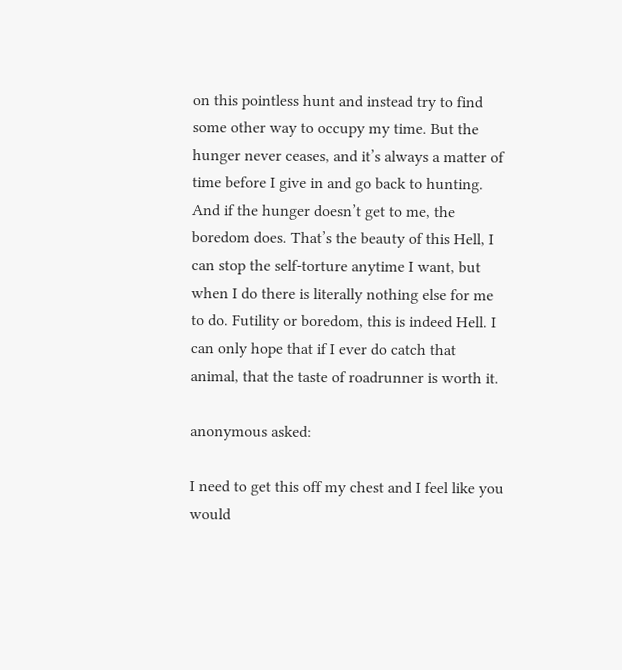on this pointless hunt and instead try to find some other way to occupy my time. But the hunger never ceases, and it’s always a matter of time before I give in and go back to hunting. And if the hunger doesn’t get to me, the boredom does. That’s the beauty of this Hell, I can stop the self-torture anytime I want, but when I do there is literally nothing else for me to do. Futility or boredom, this is indeed Hell. I can only hope that if I ever do catch that animal, that the taste of roadrunner is worth it.

anonymous asked:

I need to get this off my chest and I feel like you would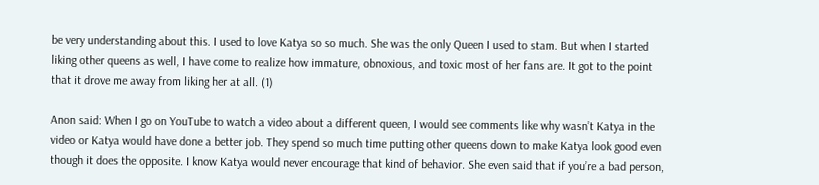be very understanding about this. I used to love Katya so so much. She was the only Queen I used to stam. But when I started liking other queens as well, I have come to realize how immature, obnoxious, and toxic most of her fans are. It got to the point that it drove me away from liking her at all. (1)

Anon said: When I go on YouTube to watch a video about a different queen, I would see comments like why wasn’t Katya in the video or Katya would have done a better job. They spend so much time putting other queens down to make Katya look good even though it does the opposite. I know Katya would never encourage that kind of behavior. She even said that if you’re a bad person,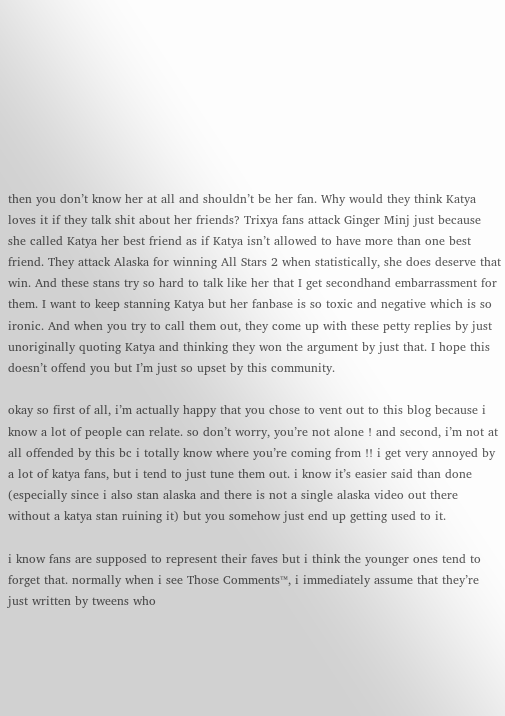then you don’t know her at all and shouldn’t be her fan. Why would they think Katya loves it if they talk shit about her friends? Trixya fans attack Ginger Minj just because she called Katya her best friend as if Katya isn’t allowed to have more than one best friend. They attack Alaska for winning All Stars 2 when statistically, she does deserve that win. And these stans try so hard to talk like her that I get secondhand embarrassment for them. I want to keep stanning Katya but her fanbase is so toxic and negative which is so ironic. And when you try to call them out, they come up with these petty replies by just unoriginally quoting Katya and thinking they won the argument by just that. I hope this doesn’t offend you but I’m just so upset by this community.

okay so first of all, i’m actually happy that you chose to vent out to this blog because i know a lot of people can relate. so don’t worry, you’re not alone ! and second, i’m not at all offended by this bc i totally know where you’re coming from !! i get very annoyed by a lot of katya fans, but i tend to just tune them out. i know it’s easier said than done (especially since i also stan alaska and there is not a single alaska video out there without a katya stan ruining it) but you somehow just end up getting used to it.

i know fans are supposed to represent their faves but i think the younger ones tend to forget that. normally when i see Those Comments™, i immediately assume that they’re just written by tweens who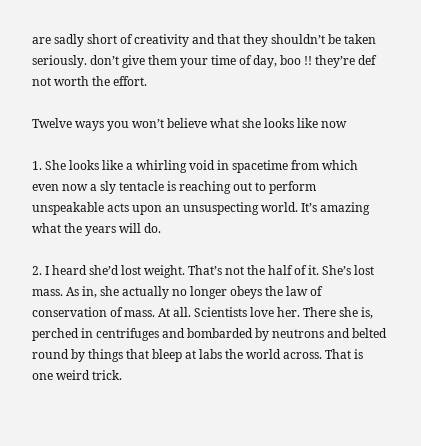are sadly short of creativity and that they shouldn’t be taken seriously. don’t give them your time of day, boo !! they’re def not worth the effort.

Twelve ways you won’t believe what she looks like now

1. She looks like a whirling void in spacetime from which even now a sly tentacle is reaching out to perform unspeakable acts upon an unsuspecting world. It’s amazing what the years will do.

2. I heard she’d lost weight. That’s not the half of it. She’s lost mass. As in, she actually no longer obeys the law of conservation of mass. At all. Scientists love her. There she is, perched in centrifuges and bombarded by neutrons and belted round by things that bleep at labs the world across. That is one weird trick.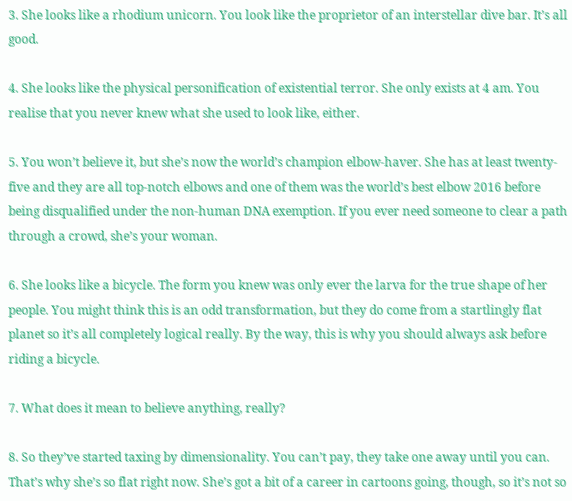3. She looks like a rhodium unicorn. You look like the proprietor of an interstellar dive bar. It’s all good.

4. She looks like the physical personification of existential terror. She only exists at 4 am. You realise that you never knew what she used to look like, either.

5. You won’t believe it, but she’s now the world’s champion elbow-haver. She has at least twenty-five and they are all top-notch elbows and one of them was the world’s best elbow 2016 before being disqualified under the non-human DNA exemption. If you ever need someone to clear a path through a crowd, she’s your woman.

6. She looks like a bicycle. The form you knew was only ever the larva for the true shape of her people. You might think this is an odd transformation, but they do come from a startlingly flat planet so it’s all completely logical really. By the way, this is why you should always ask before riding a bicycle.

7. What does it mean to believe anything, really?

8. So they’ve started taxing by dimensionality. You can’t pay, they take one away until you can. That’s why she’s so flat right now. She’s got a bit of a career in cartoons going, though, so it’s not so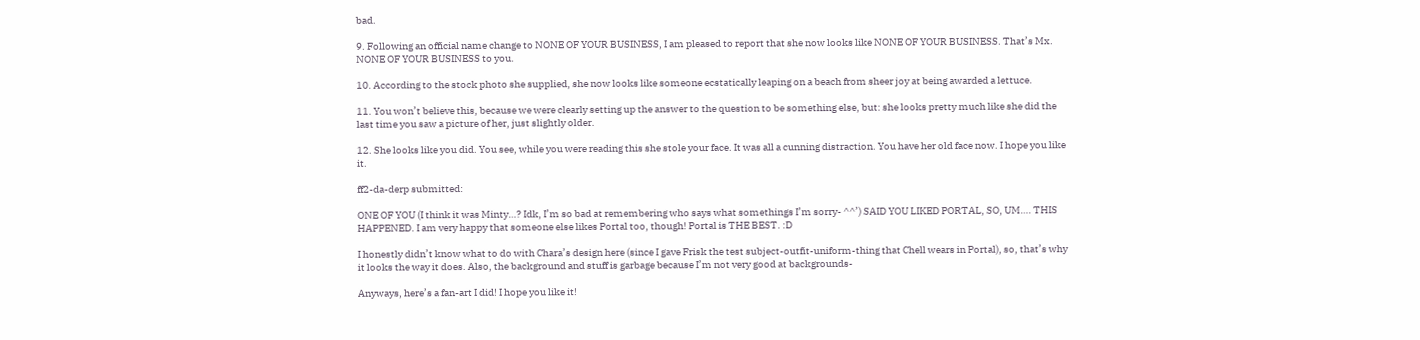bad.

9. Following an official name change to NONE OF YOUR BUSINESS, I am pleased to report that she now looks like NONE OF YOUR BUSINESS. That’s Mx. NONE OF YOUR BUSINESS to you.

10. According to the stock photo she supplied, she now looks like someone ecstatically leaping on a beach from sheer joy at being awarded a lettuce.

11. You won’t believe this, because we were clearly setting up the answer to the question to be something else, but: she looks pretty much like she did the last time you saw a picture of her, just slightly older.

12. She looks like you did. You see, while you were reading this she stole your face. It was all a cunning distraction. You have her old face now. I hope you like it.

ff2-da-derp submitted:

ONE OF YOU (I think it was Minty…? Idk, I’m so bad at remembering who says what somethings I’m sorry- ^^’) SAID YOU LIKED PORTAL, SO, UM…. THIS HAPPENED. I am very happy that someone else likes Portal too, though! Portal is THE BEST. :D

I honestly didn’t know what to do with Chara’s design here (since I gave Frisk the test subject-outfit-uniform-thing that Chell wears in Portal), so, that’s why it looks the way it does. Also, the background and stuff is garbage because I’m not very good at backgrounds-

Anyways, here’s a fan-art I did! I hope you like it!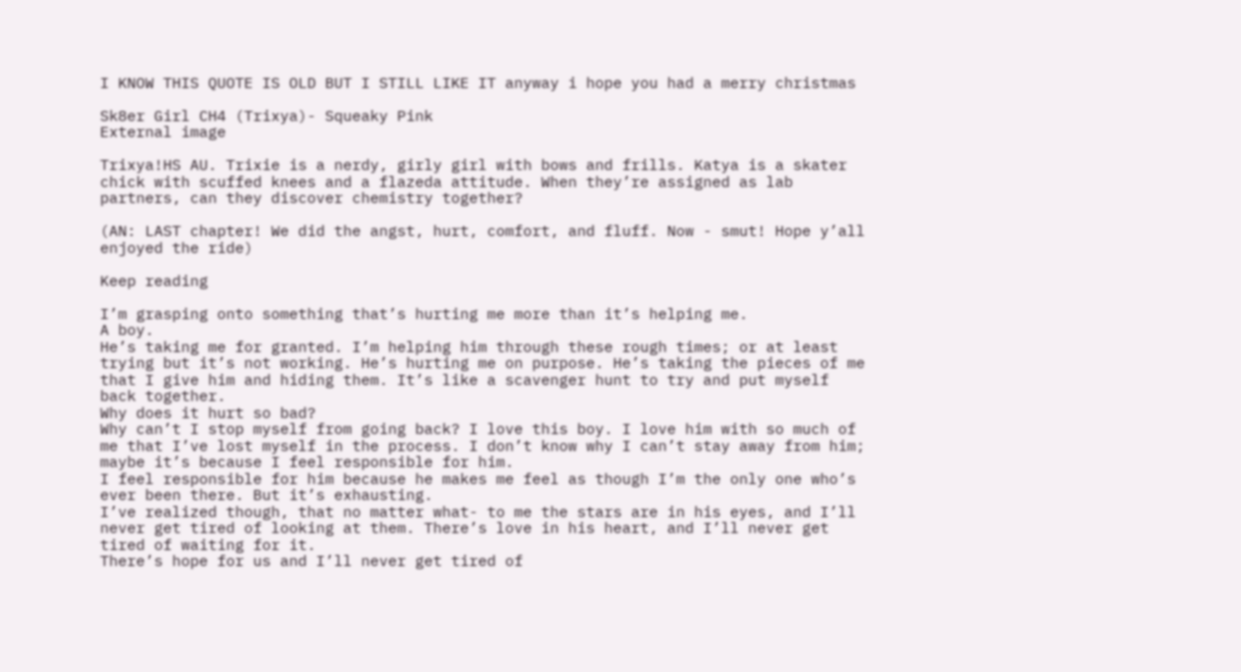I KNOW THIS QUOTE IS OLD BUT I STILL LIKE IT anyway i hope you had a merry christmas

Sk8er Girl CH4 (Trixya)- Squeaky Pink
External image

Trixya!HS AU. Trixie is a nerdy, girly girl with bows and frills. Katya is a skater chick with scuffed knees and a flazeda attitude. When they’re assigned as lab partners, can they discover chemistry together?

(AN: LAST chapter! We did the angst, hurt, comfort, and fluff. Now - smut! Hope y’all enjoyed the ride)

Keep reading

I’m grasping onto something that’s hurting me more than it’s helping me.
A boy.
He’s taking me for granted. I’m helping him through these rough times; or at least trying but it’s not working. He’s hurting me on purpose. He’s taking the pieces of me that I give him and hiding them. It’s like a scavenger hunt to try and put myself back together.
Why does it hurt so bad?
Why can’t I stop myself from going back? I love this boy. I love him with so much of me that I’ve lost myself in the process. I don’t know why I can’t stay away from him; maybe it’s because I feel responsible for him.
I feel responsible for him because he makes me feel as though I’m the only one who’s ever been there. But it’s exhausting.
I’ve realized though, that no matter what- to me the stars are in his eyes, and I’ll never get tired of looking at them. There’s love in his heart, and I’ll never get tired of waiting for it.
There’s hope for us and I’ll never get tired of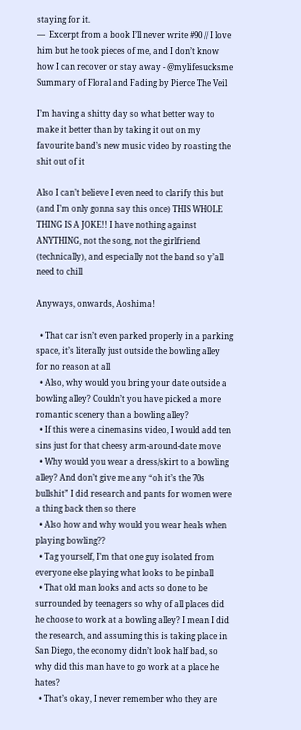staying for it.
—  Excerpt from a book I’ll never write #90 // I love him but he took pieces of me, and I don’t know how I can recover or stay away - @mylifesucksme
Summary of Floral and Fading by Pierce The Veil

I’m having a shitty day so what better way to make it better than by taking it out on my favourite band’s new music video by roasting the shit out of it

Also I can’t believe I even need to clarify this but (and I’m only gonna say this once) THIS WHOLE THING IS A JOKE!! I have nothing against ANYTHING, not the song, not the girlfriend (technically), and especially not the band so y’all need to chill

Anyways, onwards, Aoshima!

  • That car isn’t even parked properly in a parking space, it’s literally just outside the bowling alley for no reason at all
  • Also, why would you bring your date outside a bowling alley? Couldn’t you have picked a more romantic scenery than a bowling alley?
  • If this were a cinemasins video, I would add ten sins just for that cheesy arm-around-date move
  • Why would you wear a dress/skirt to a bowling alley? And don’t give me any “oh it’s the 70s bullshit” I did research and pants for women were a thing back then so there
  • Also how and why would you wear heals when playing bowling??
  • Tag yourself, I’m that one guy isolated from everyone else playing what looks to be pinball
  • That old man looks and acts so done to be surrounded by teenagers so why of all places did he choose to work at a bowling alley? I mean I did the research, and assuming this is taking place in San Diego, the economy didn’t look half bad, so why did this man have to go work at a place he hates?
  • That’s okay, I never remember who they are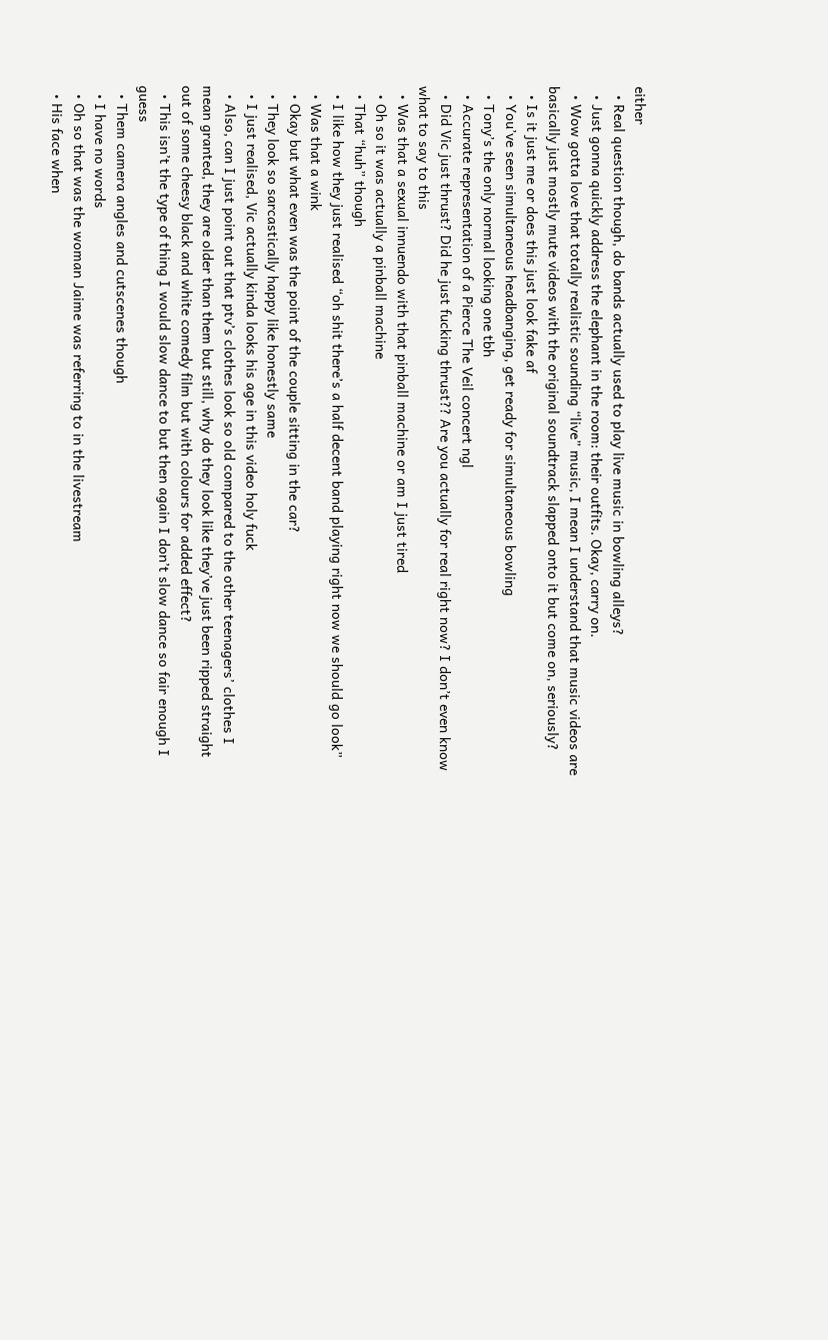either
  • Real question though, do bands actually used to play live music in bowling alleys?
  • Just gonna quickly address the elephant in the room: their outfits. Okay, carry on.
  • Wow gotta love that totally realistic sounding “live” music, I mean I understand that music videos are basically just mostly mute videos with the original soundtrack slapped onto it but come on, seriously?
  • Is it just me or does this just look fake af
  • You’ve seen simultaneous headbanging, get ready for simultaneous bowling
  • Tony’s the only normal looking one tbh
  • Accurate representation of a Pierce The Veil concert ngl
  • Did Vic just thrust? Did he just fucking thrust?? Are you actually for real right now? I don’t even know what to say to this
  • Was that a sexual innuendo with that pinball machine or am I just tired
  • Oh so it was actually a pinball machine
  • That “huh” though
  • I like how they just realised “oh shit there’s a half decent band playing right now we should go look”
  • Was that a wink
  • Okay but what even was the point of the couple sitting in the car?
  • They look so sarcastically happy like honestly same
  • I just realised, Vic actually kinda looks his age in this video holy fuck
  • Also, can I just point out that ptv’s clothes look so old compared to the other teenagers’ clothes I mean granted, they are older than them but still, why do they look like they’ve just been ripped straight out of some cheesy black and white comedy film but with colours for added effect?
  • This isn’t the type of thing I would slow dance to but then again I don’t slow dance so fair enough I guess
  • Them camera angles and cutscenes though
  • I have no words
  • Oh so that was the woman Jaime was referring to in the livestream
  • His face when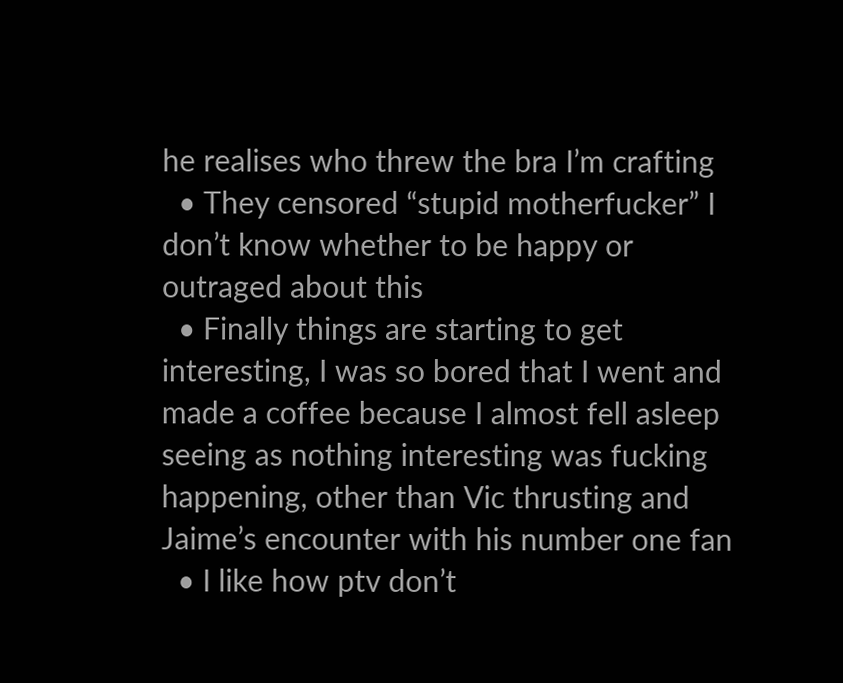he realises who threw the bra I’m crafting
  • They censored “stupid motherfucker” I don’t know whether to be happy or outraged about this
  • Finally things are starting to get interesting, I was so bored that I went and made a coffee because I almost fell asleep seeing as nothing interesting was fucking happening, other than Vic thrusting and Jaime’s encounter with his number one fan
  • I like how ptv don’t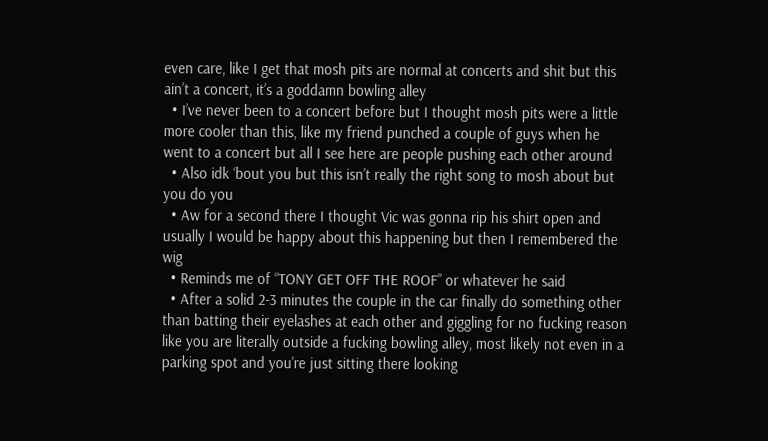even care, like I get that mosh pits are normal at concerts and shit but this ain’t a concert, it’s a goddamn bowling alley
  • I’ve never been to a concert before but I thought mosh pits were a little more cooler than this, like my friend punched a couple of guys when he went to a concert but all I see here are people pushing each other around
  • Also idk ‘bout you but this isn’t really the right song to mosh about but you do you
  • Aw for a second there I thought Vic was gonna rip his shirt open and usually I would be happy about this happening but then I remembered the wig
  • Reminds me of “TONY GET OFF THE ROOF” or whatever he said
  • After a solid 2-3 minutes the couple in the car finally do something other than batting their eyelashes at each other and giggling for no fucking reason like you are literally outside a fucking bowling alley, most likely not even in a parking spot and you’re just sitting there looking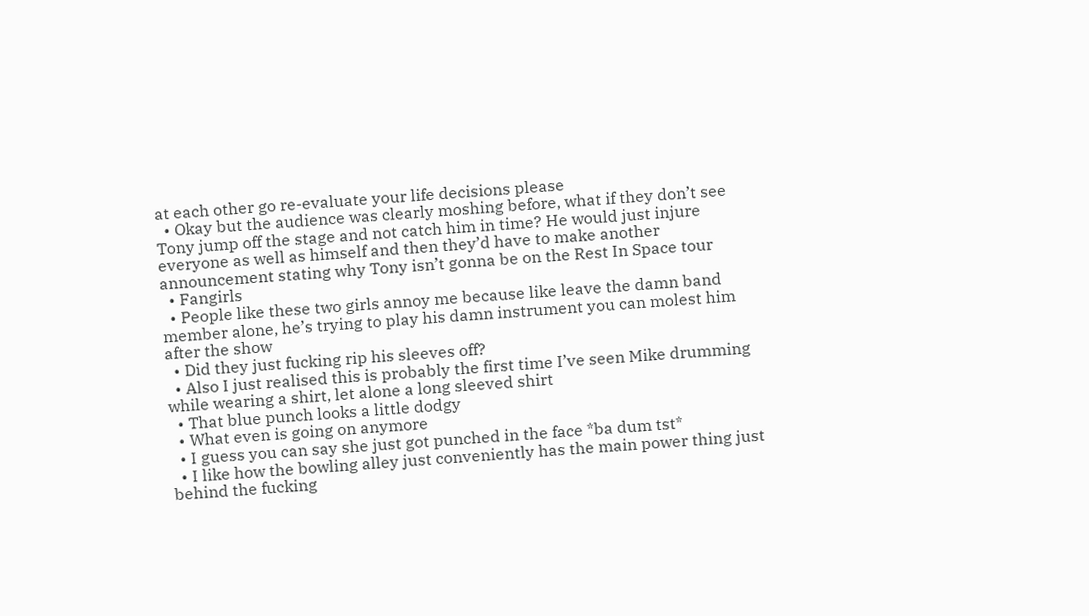at each other go re-evaluate your life decisions please
  • Okay but the audience was clearly moshing before, what if they don’t see Tony jump off the stage and not catch him in time? He would just injure everyone as well as himself and then they’d have to make another announcement stating why Tony isn’t gonna be on the Rest In Space tour
  • Fangirls
  • People like these two girls annoy me because like leave the damn band member alone, he’s trying to play his damn instrument you can molest him after the show
  • Did they just fucking rip his sleeves off?
  • Also I just realised this is probably the first time I’ve seen Mike drumming while wearing a shirt, let alone a long sleeved shirt
  • That blue punch looks a little dodgy
  • What even is going on anymore
  • I guess you can say she just got punched in the face *ba dum tst*
  • I like how the bowling alley just conveniently has the main power thing just behind the fucking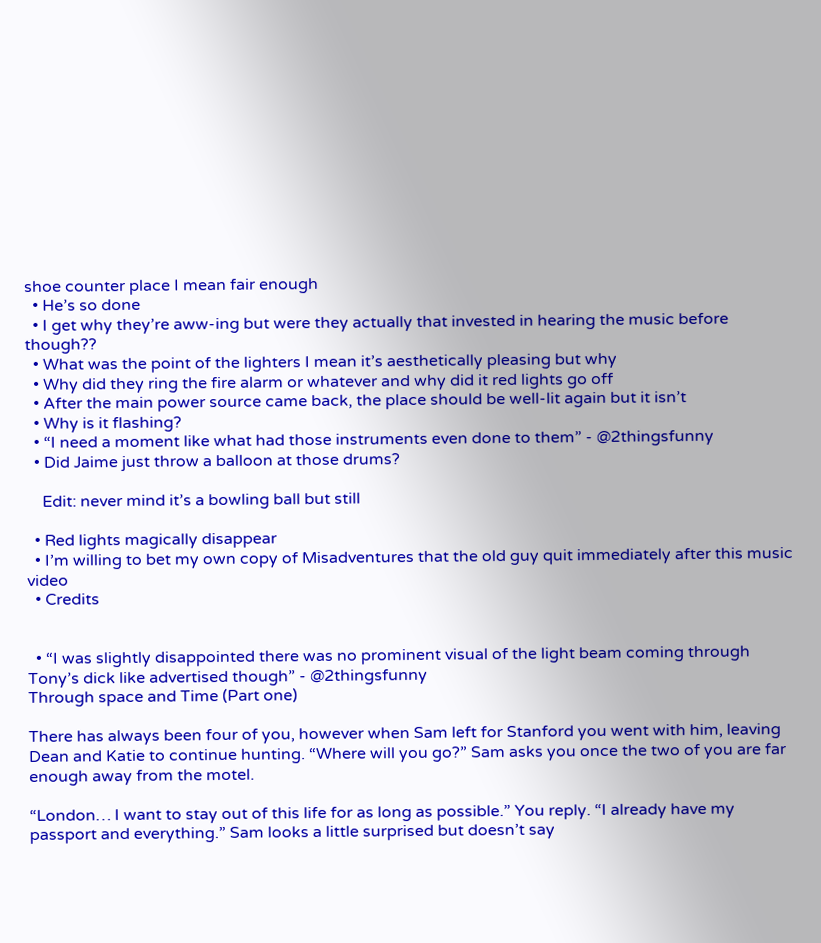shoe counter place I mean fair enough
  • He’s so done
  • I get why they’re aww-ing but were they actually that invested in hearing the music before though??
  • What was the point of the lighters I mean it’s aesthetically pleasing but why
  • Why did they ring the fire alarm or whatever and why did it red lights go off
  • After the main power source came back, the place should be well-lit again but it isn’t
  • Why is it flashing?
  • “I need a moment like what had those instruments even done to them” - @2thingsfunny
  • Did Jaime just throw a balloon at those drums?

    Edit: never mind it’s a bowling ball but still

  • Red lights magically disappear
  • I’m willing to bet my own copy of Misadventures that the old guy quit immediately after this music video
  • Credits


  • “I was slightly disappointed there was no prominent visual of the light beam coming through Tony’s dick like advertised though” - @2thingsfunny
Through space and Time (Part one)

There has always been four of you, however when Sam left for Stanford you went with him, leaving Dean and Katie to continue hunting. “Where will you go?” Sam asks you once the two of you are far enough away from the motel.

“London… I want to stay out of this life for as long as possible.” You reply. “I already have my passport and everything.” Sam looks a little surprised but doesn’t say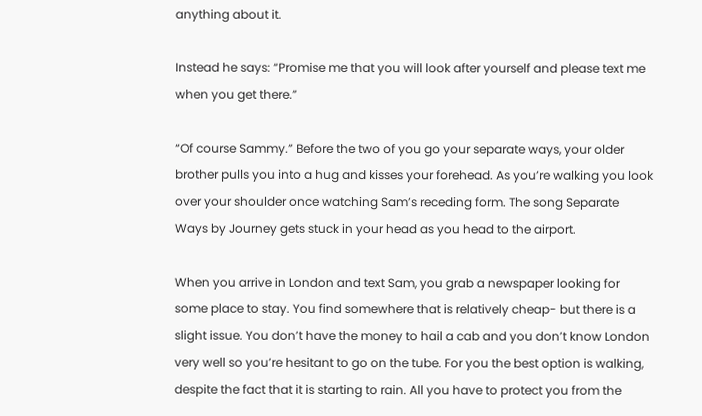anything about it.

Instead he says: “Promise me that you will look after yourself and please text me when you get there.”

“Of course Sammy.” Before the two of you go your separate ways, your older brother pulls you into a hug and kisses your forehead. As you’re walking you look over your shoulder once watching Sam’s receding form. The song Separate Ways by Journey gets stuck in your head as you head to the airport.

When you arrive in London and text Sam, you grab a newspaper looking for some place to stay. You find somewhere that is relatively cheap- but there is a slight issue. You don’t have the money to hail a cab and you don’t know London very well so you’re hesitant to go on the tube. For you the best option is walking, despite the fact that it is starting to rain. All you have to protect you from the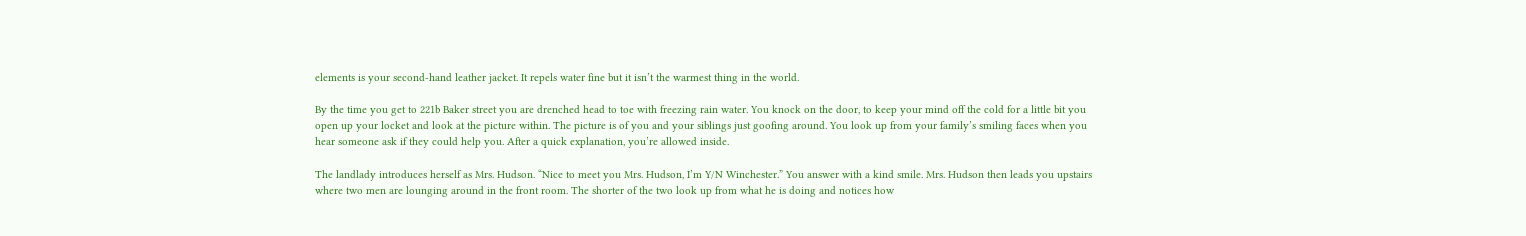elements is your second-hand leather jacket. It repels water fine but it isn’t the warmest thing in the world.

By the time you get to 221b Baker street you are drenched head to toe with freezing rain water. You knock on the door, to keep your mind off the cold for a little bit you open up your locket and look at the picture within. The picture is of you and your siblings just goofing around. You look up from your family’s smiling faces when you hear someone ask if they could help you. After a quick explanation, you’re allowed inside.

The landlady introduces herself as Mrs. Hudson. “Nice to meet you Mrs. Hudson, I’m Y/N Winchester.” You answer with a kind smile. Mrs. Hudson then leads you upstairs where two men are lounging around in the front room. The shorter of the two look up from what he is doing and notices how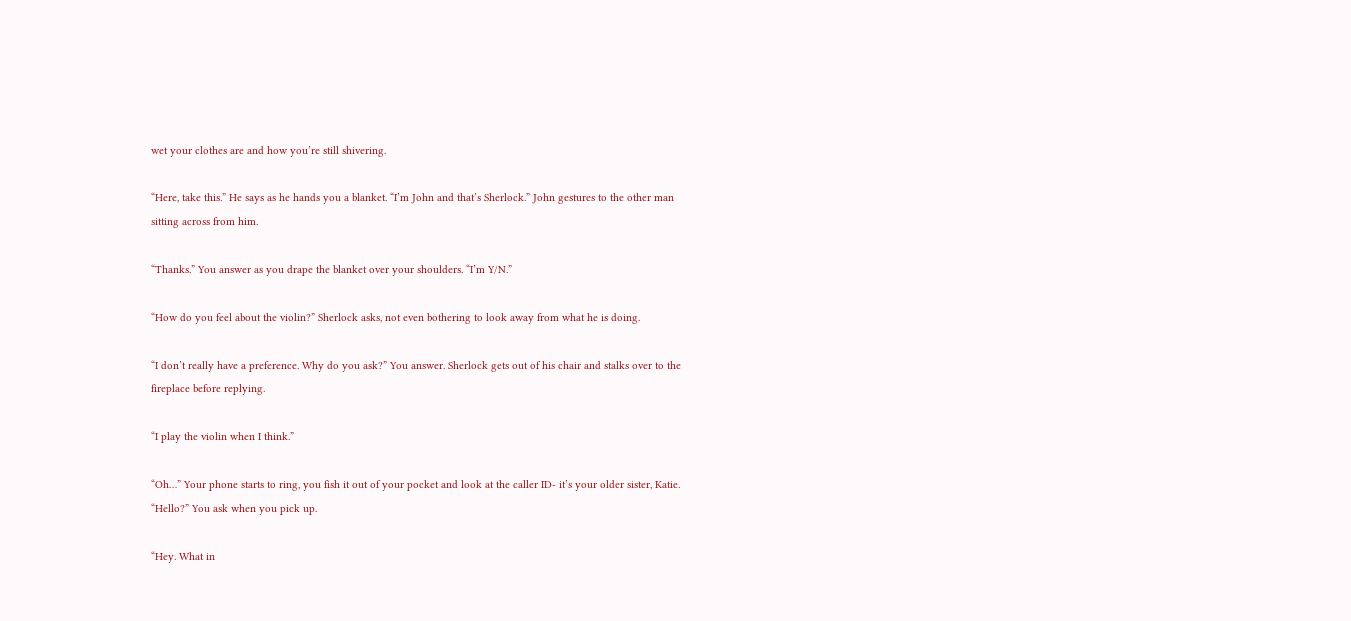wet your clothes are and how you’re still shivering.

“Here, take this.” He says as he hands you a blanket. “I’m John and that’s Sherlock.” John gestures to the other man sitting across from him.

“Thanks.” You answer as you drape the blanket over your shoulders. “I’m Y/N.”

“How do you feel about the violin?” Sherlock asks, not even bothering to look away from what he is doing.

“I don’t really have a preference. Why do you ask?” You answer. Sherlock gets out of his chair and stalks over to the fireplace before replying.

“I play the violin when I think.”

“Oh…” Your phone starts to ring, you fish it out of your pocket and look at the caller ID- it’s your older sister, Katie. “Hello?” You ask when you pick up.

“Hey. What in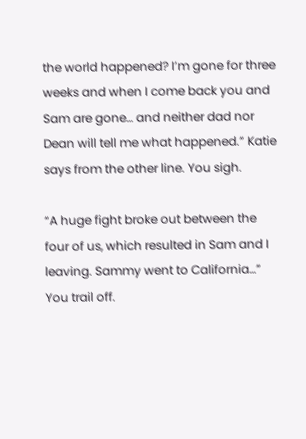the world happened? I’m gone for three weeks and when I come back you and Sam are gone… and neither dad nor Dean will tell me what happened.” Katie says from the other line. You sigh.

“A huge fight broke out between the four of us, which resulted in Sam and I leaving. Sammy went to California…”  You trail off.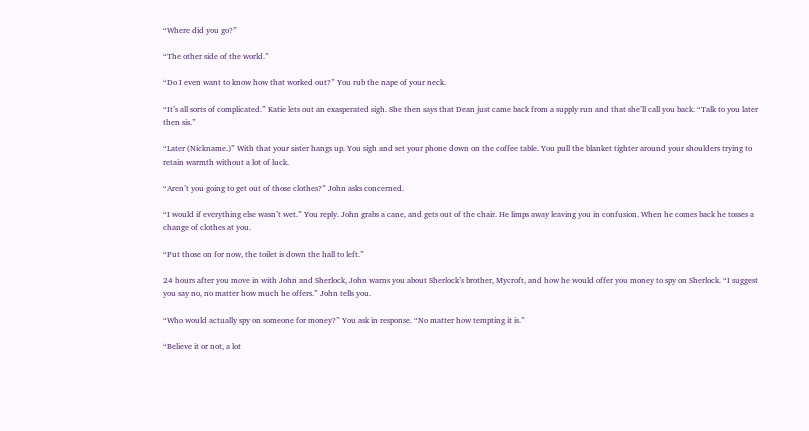“Where did you go?”

“The other side of the world.”

“Do I even want to know how that worked out?” You rub the nape of your neck.

“It’s all sorts of complicated.” Katie lets out an exasperated sigh. She then says that Dean just came back from a supply run and that she’ll call you back. “Talk to you later then sis.”

“Later (Nickname.)” With that your sister hangs up. You sigh and set your phone down on the coffee table. You pull the blanket tighter around your shoulders trying to retain warmth without a lot of luck.

“Aren’t you going to get out of those clothes?” John asks concerned.

“I would if everything else wasn’t wet.” You reply. John grabs a cane, and gets out of the chair. He limps away leaving you in confusion. When he comes back he tosses a change of clothes at you.

“Put those on for now, the toilet is down the hall to left.”

24 hours after you move in with John and Sherlock, John warns you about Sherlock’s brother, Mycroft, and how he would offer you money to spy on Sherlock. “I suggest you say no, no matter how much he offers.” John tells you.

“Who would actually spy on someone for money?” You ask in response. “No matter how tempting it is.”

“Believe it or not, a lot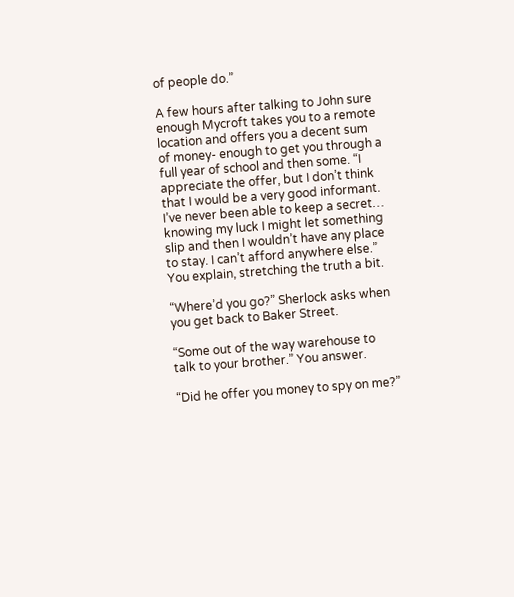of people do.”

A few hours after talking to John sure enough Mycroft takes you to a remote location and offers you a decent sum of money- enough to get you through a full year of school and then some. “I appreciate the offer, but I don’t think that I would be a very good informant. I’ve never been able to keep a secret… knowing my luck I might let something slip and then I wouldn’t have any place to stay. I can’t afford anywhere else.” You explain, stretching the truth a bit.

“Where’d you go?” Sherlock asks when you get back to Baker Street.

“Some out of the way warehouse to talk to your brother.” You answer.

“Did he offer you money to spy on me?”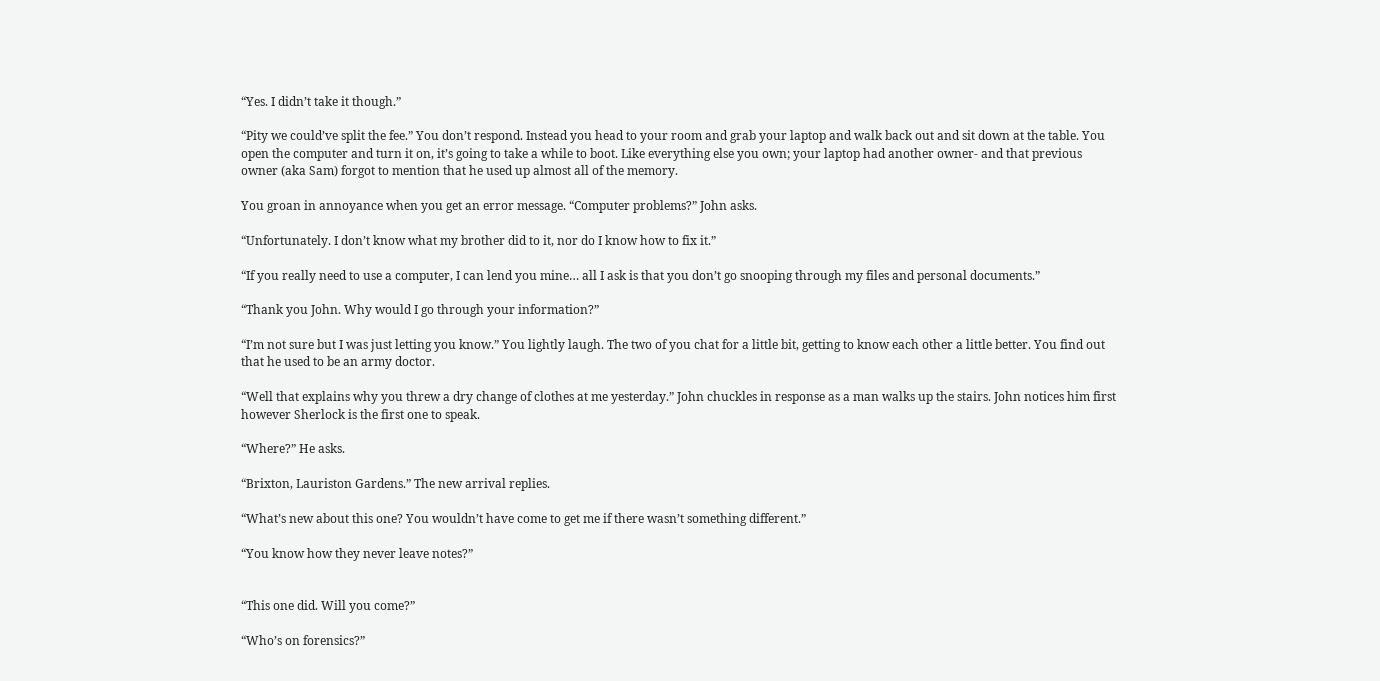“Yes. I didn’t take it though.”

“Pity we could’ve split the fee.” You don’t respond. Instead you head to your room and grab your laptop and walk back out and sit down at the table. You open the computer and turn it on, it’s going to take a while to boot. Like everything else you own; your laptop had another owner- and that previous owner (aka Sam) forgot to mention that he used up almost all of the memory.

You groan in annoyance when you get an error message. “Computer problems?” John asks.

“Unfortunately. I don’t know what my brother did to it, nor do I know how to fix it.”

“If you really need to use a computer, I can lend you mine… all I ask is that you don’t go snooping through my files and personal documents.”

“Thank you John. Why would I go through your information?”

“I’m not sure but I was just letting you know.” You lightly laugh. The two of you chat for a little bit, getting to know each other a little better. You find out that he used to be an army doctor.

“Well that explains why you threw a dry change of clothes at me yesterday.” John chuckles in response as a man walks up the stairs. John notices him first however Sherlock is the first one to speak.

“Where?” He asks.

“Brixton, Lauriston Gardens.” The new arrival replies.

“What’s new about this one? You wouldn’t have come to get me if there wasn’t something different.”

“You know how they never leave notes?”


“This one did. Will you come?”

“Who’s on forensics?”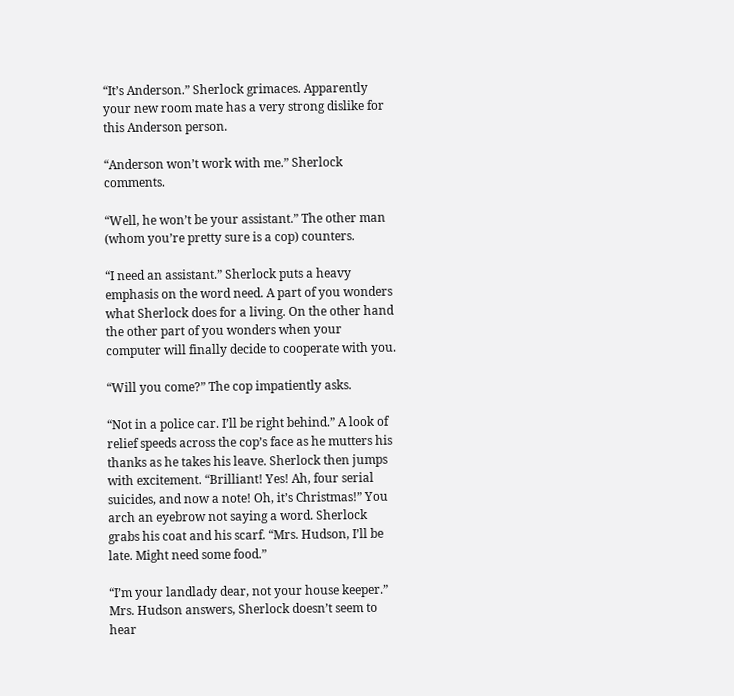“It’s Anderson.” Sherlock grimaces. Apparently your new room mate has a very strong dislike for this Anderson person.

“Anderson won’t work with me.” Sherlock comments.

“Well, he won’t be your assistant.” The other man (whom you’re pretty sure is a cop) counters.

“I need an assistant.” Sherlock puts a heavy emphasis on the word need. A part of you wonders what Sherlock does for a living. On the other hand the other part of you wonders when your computer will finally decide to cooperate with you.

“Will you come?” The cop impatiently asks.

“Not in a police car. I’ll be right behind.” A look of relief speeds across the cop’s face as he mutters his thanks as he takes his leave. Sherlock then jumps with excitement. “Brilliant! Yes! Ah, four serial suicides, and now a note! Oh, it’s Christmas!” You arch an eyebrow not saying a word. Sherlock grabs his coat and his scarf. “Mrs. Hudson, I’ll be late. Might need some food.”

“I’m your landlady dear, not your house keeper.” Mrs. Hudson answers, Sherlock doesn’t seem to hear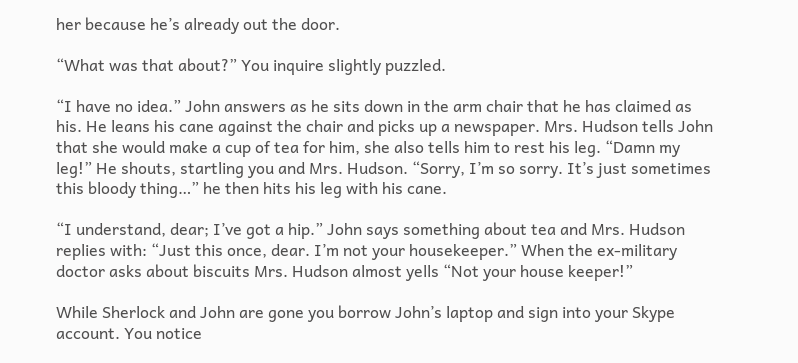her because he’s already out the door.

“What was that about?” You inquire slightly puzzled.

“I have no idea.” John answers as he sits down in the arm chair that he has claimed as his. He leans his cane against the chair and picks up a newspaper. Mrs. Hudson tells John that she would make a cup of tea for him, she also tells him to rest his leg. “Damn my leg!” He shouts, startling you and Mrs. Hudson. “Sorry, I’m so sorry. It’s just sometimes this bloody thing…” he then hits his leg with his cane.

“I understand, dear; I’ve got a hip.” John says something about tea and Mrs. Hudson replies with: “Just this once, dear. I’m not your housekeeper.” When the ex-military doctor asks about biscuits Mrs. Hudson almost yells “Not your house keeper!”

While Sherlock and John are gone you borrow John’s laptop and sign into your Skype account. You notice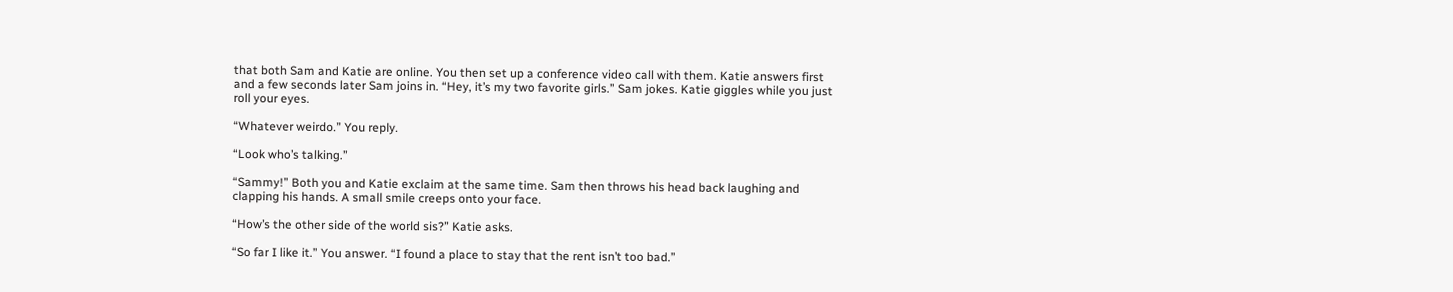that both Sam and Katie are online. You then set up a conference video call with them. Katie answers first and a few seconds later Sam joins in. “Hey, it’s my two favorite girls.” Sam jokes. Katie giggles while you just roll your eyes.

“Whatever weirdo.” You reply.

“Look who’s talking.”

“Sammy!” Both you and Katie exclaim at the same time. Sam then throws his head back laughing and clapping his hands. A small smile creeps onto your face.

“How’s the other side of the world sis?” Katie asks.

“So far I like it.” You answer. “I found a place to stay that the rent isn’t too bad.”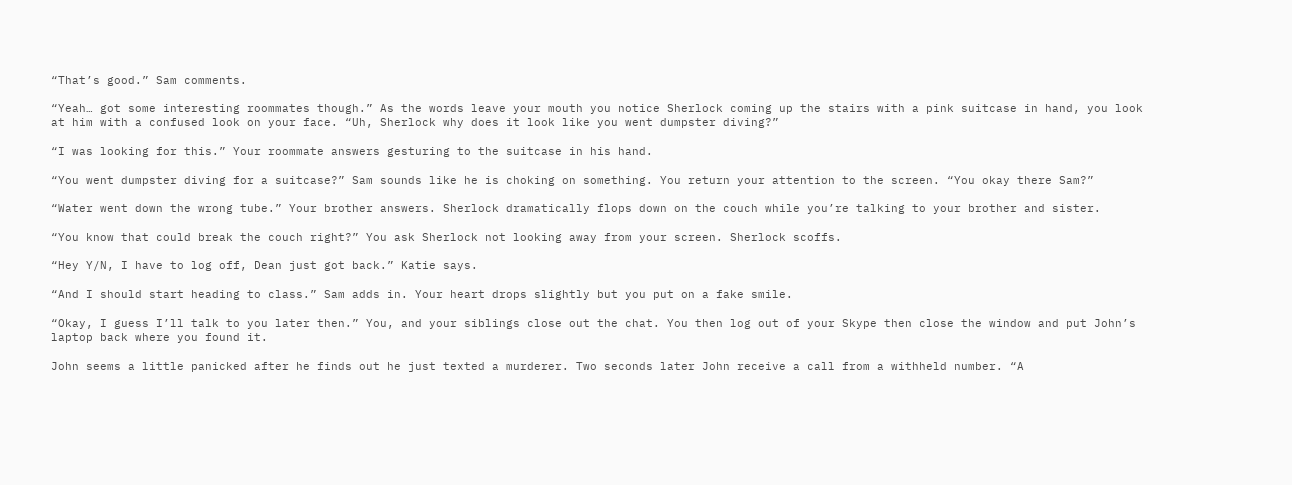“That’s good.” Sam comments.

“Yeah… got some interesting roommates though.” As the words leave your mouth you notice Sherlock coming up the stairs with a pink suitcase in hand, you look at him with a confused look on your face. “Uh, Sherlock why does it look like you went dumpster diving?”

“I was looking for this.” Your roommate answers gesturing to the suitcase in his hand.

“You went dumpster diving for a suitcase?” Sam sounds like he is choking on something. You return your attention to the screen. “You okay there Sam?”

“Water went down the wrong tube.” Your brother answers. Sherlock dramatically flops down on the couch while you’re talking to your brother and sister.

“You know that could break the couch right?” You ask Sherlock not looking away from your screen. Sherlock scoffs.

“Hey Y/N, I have to log off, Dean just got back.” Katie says.

“And I should start heading to class.” Sam adds in. Your heart drops slightly but you put on a fake smile.

“Okay, I guess I’ll talk to you later then.” You, and your siblings close out the chat. You then log out of your Skype then close the window and put John’s laptop back where you found it.

John seems a little panicked after he finds out he just texted a murderer. Two seconds later John receive a call from a withheld number. “A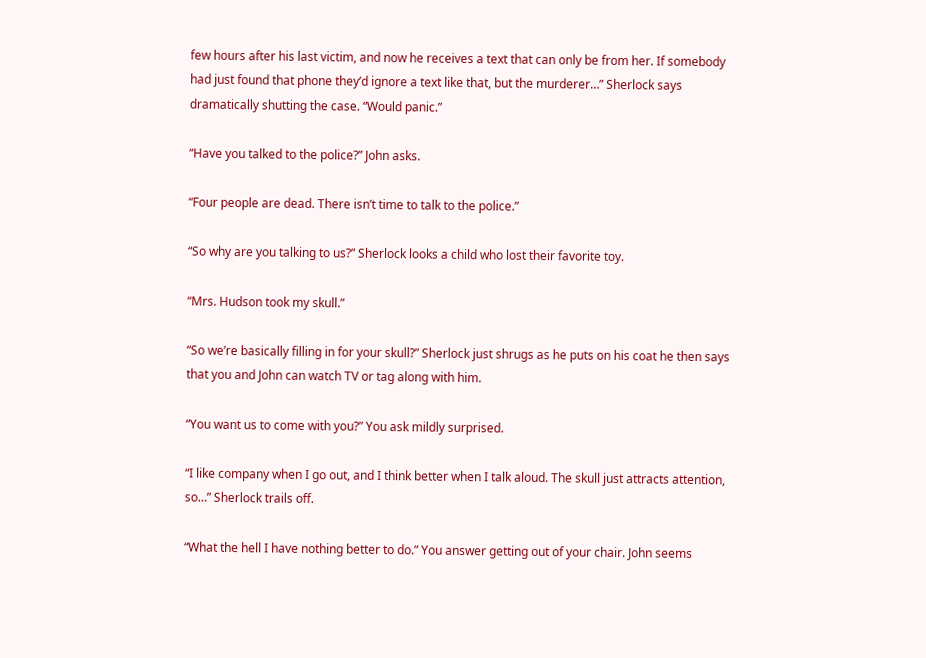few hours after his last victim, and now he receives a text that can only be from her. If somebody had just found that phone they’d ignore a text like that, but the murderer…” Sherlock says dramatically shutting the case. “Would panic.”

“Have you talked to the police?” John asks.

“Four people are dead. There isn’t time to talk to the police.”

“So why are you talking to us?” Sherlock looks a child who lost their favorite toy.

“Mrs. Hudson took my skull.”

“So we’re basically filling in for your skull?” Sherlock just shrugs as he puts on his coat he then says that you and John can watch TV or tag along with him.

“You want us to come with you?” You ask mildly surprised.

“I like company when I go out, and I think better when I talk aloud. The skull just attracts attention, so…” Sherlock trails off.

“What the hell I have nothing better to do.” You answer getting out of your chair. John seems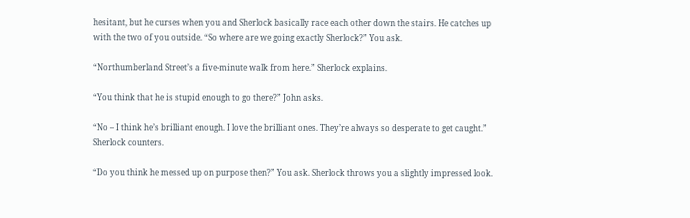hesitant, but he curses when you and Sherlock basically race each other down the stairs. He catches up with the two of you outside. “So where are we going exactly Sherlock?” You ask.

“Northumberland Street’s a five-minute walk from here.” Sherlock explains.

“You think that he is stupid enough to go there?” John asks.

“No – I think he’s brilliant enough. I love the brilliant ones. They’re always so desperate to get caught.” Sherlock counters.

“Do you think he messed up on purpose then?” You ask. Sherlock throws you a slightly impressed look.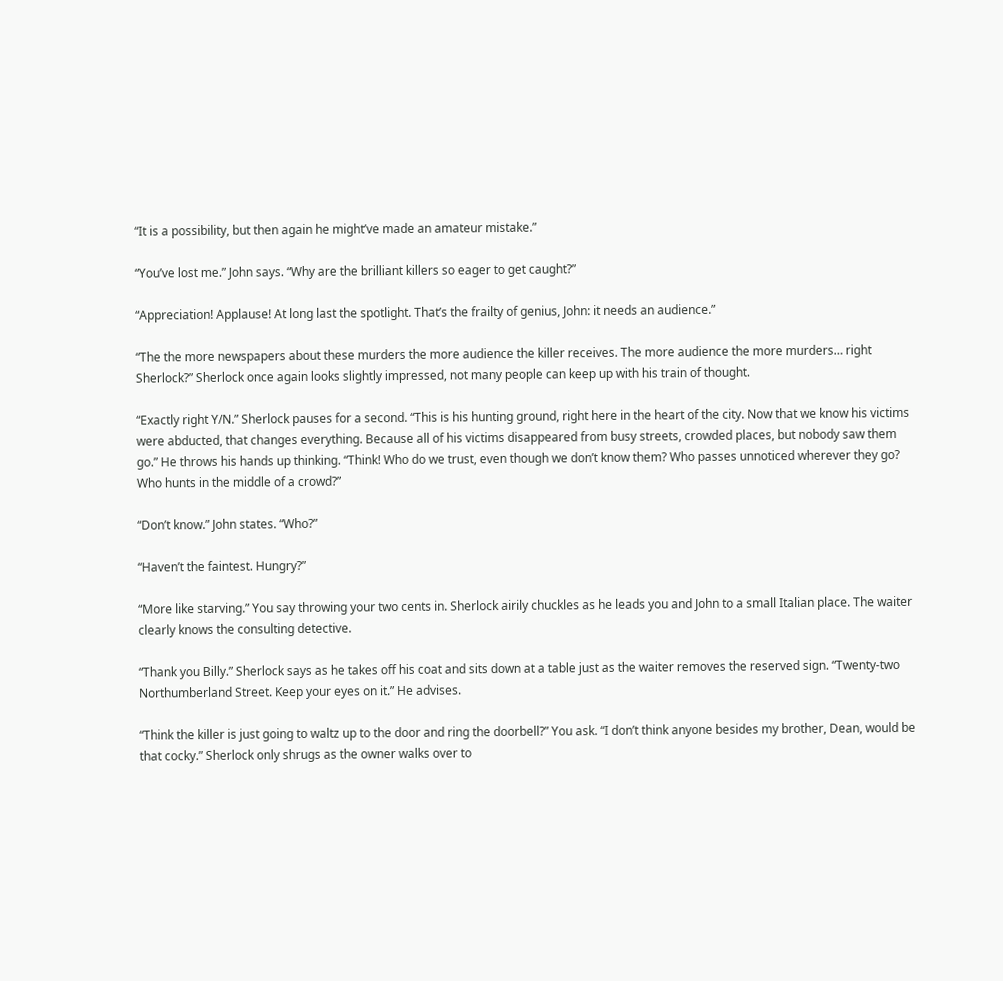“It is a possibility, but then again he might’ve made an amateur mistake.”

“You’ve lost me.” John says. “Why are the brilliant killers so eager to get caught?”

“Appreciation! Applause! At long last the spotlight. That’s the frailty of genius, John: it needs an audience.”

“The the more newspapers about these murders the more audience the killer receives. The more audience the more murders… right Sherlock?” Sherlock once again looks slightly impressed, not many people can keep up with his train of thought.

“Exactly right Y/N.” Sherlock pauses for a second. “This is his hunting ground, right here in the heart of the city. Now that we know his victims were abducted, that changes everything. Because all of his victims disappeared from busy streets, crowded places, but nobody saw them go.” He throws his hands up thinking. “Think! Who do we trust, even though we don’t know them? Who passes unnoticed wherever they go? Who hunts in the middle of a crowd?”

“Don’t know.” John states. “Who?”

“Haven’t the faintest. Hungry?”

“More like starving.” You say throwing your two cents in. Sherlock airily chuckles as he leads you and John to a small Italian place. The waiter clearly knows the consulting detective.

“Thank you Billy.” Sherlock says as he takes off his coat and sits down at a table just as the waiter removes the reserved sign. “Twenty-two Northumberland Street. Keep your eyes on it.” He advises.

“Think the killer is just going to waltz up to the door and ring the doorbell?” You ask. “I don’t think anyone besides my brother, Dean, would be that cocky.” Sherlock only shrugs as the owner walks over to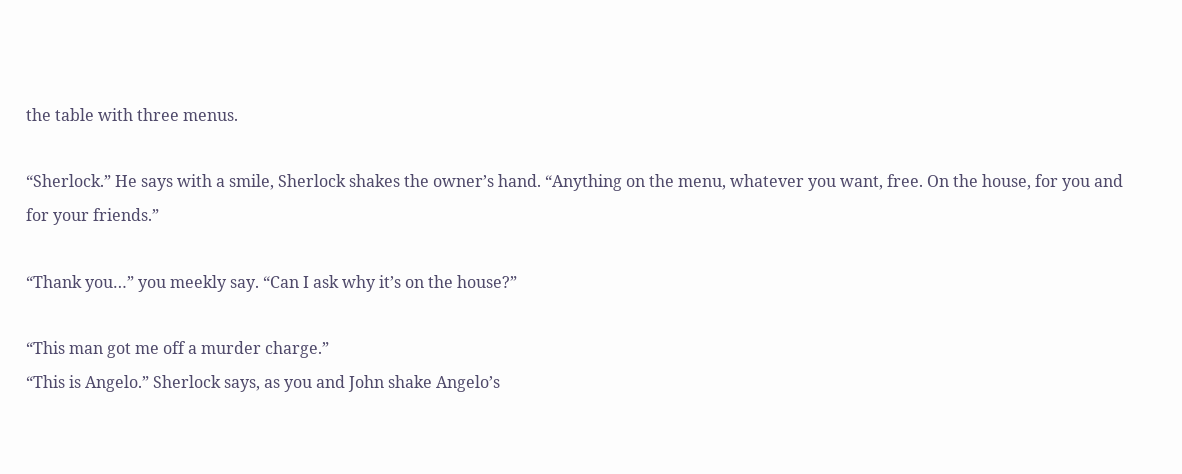the table with three menus.

“Sherlock.” He says with a smile, Sherlock shakes the owner’s hand. “Anything on the menu, whatever you want, free. On the house, for you and for your friends.”

“Thank you…” you meekly say. “Can I ask why it’s on the house?”

“This man got me off a murder charge.”
“This is Angelo.” Sherlock says, as you and John shake Angelo’s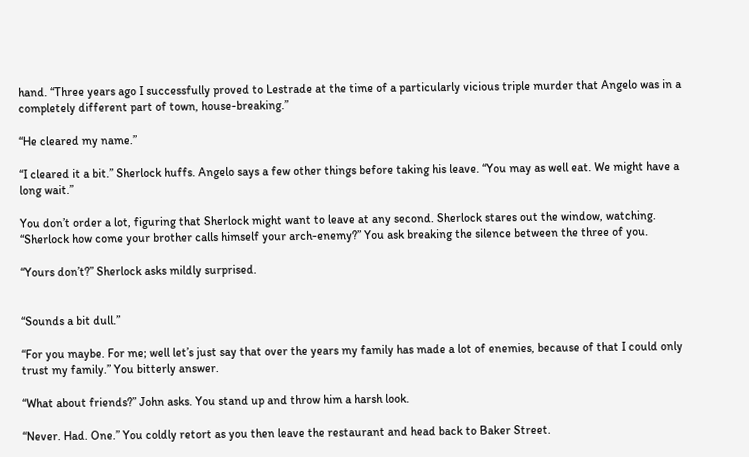hand. “Three years ago I successfully proved to Lestrade at the time of a particularly vicious triple murder that Angelo was in a completely different part of town, house-breaking.”

“He cleared my name.”

“I cleared it a bit.” Sherlock huffs. Angelo says a few other things before taking his leave. “You may as well eat. We might have a long wait.”

You don’t order a lot, figuring that Sherlock might want to leave at any second. Sherlock stares out the window, watching. “Sherlock how come your brother calls himself your arch-enemy?” You ask breaking the silence between the three of you.

“Yours don’t?” Sherlock asks mildly surprised.


“Sounds a bit dull.”

“For you maybe. For me; well let’s just say that over the years my family has made a lot of enemies, because of that I could only trust my family.” You bitterly answer.

“What about friends?” John asks. You stand up and throw him a harsh look.

“Never. Had. One.” You coldly retort as you then leave the restaurant and head back to Baker Street.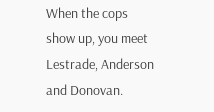When the cops show up, you meet Lestrade, Anderson and Donovan.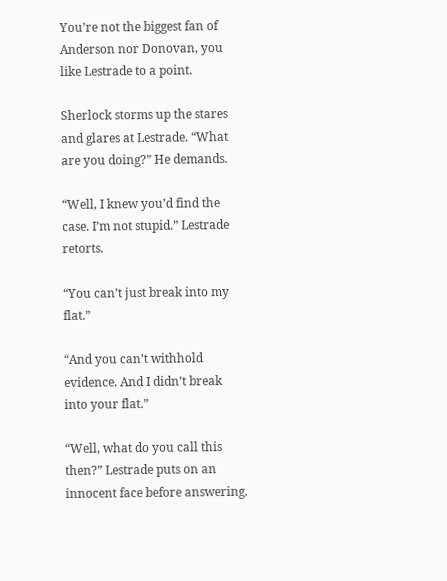You’re not the biggest fan of Anderson nor Donovan, you like Lestrade to a point.

Sherlock storms up the stares and glares at Lestrade. “What are you doing?” He demands.

“Well, I knew you’d find the case. I’m not stupid.” Lestrade retorts.

“You can’t just break into my flat.”

“And you can’t withhold evidence. And I didn’t break into your flat.”

“Well, what do you call this then?” Lestrade puts on an innocent face before answering.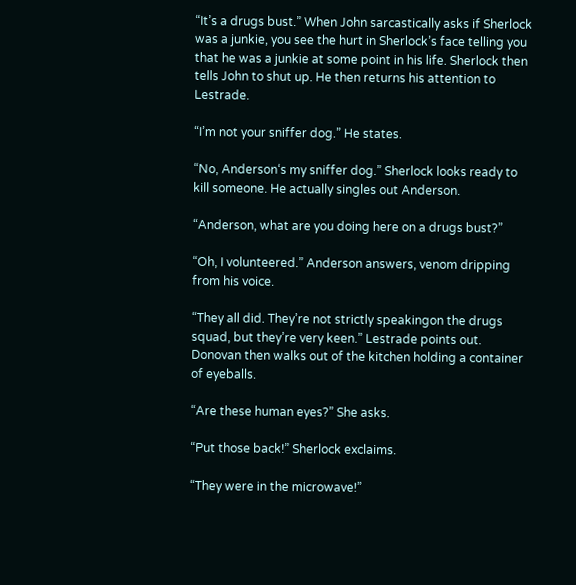“It’s a drugs bust.” When John sarcastically asks if Sherlock was a junkie, you see the hurt in Sherlock’s face telling you that he was a junkie at some point in his life. Sherlock then tells John to shut up. He then returns his attention to Lestrade.

“I’m not your sniffer dog.” He states.

“No, Anderson‘s my sniffer dog.” Sherlock looks ready to kill someone. He actually singles out Anderson.

“Anderson, what are you doing here on a drugs bust?”

“Oh, I volunteered.” Anderson answers, venom dripping from his voice.

“They all did. They’re not strictly speakingon the drugs squad, but they’re very keen.” Lestrade points out. Donovan then walks out of the kitchen holding a container of eyeballs.

“Are these human eyes?” She asks.

“Put those back!” Sherlock exclaims.

“They were in the microwave!”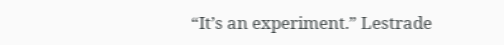“It’s an experiment.” Lestrade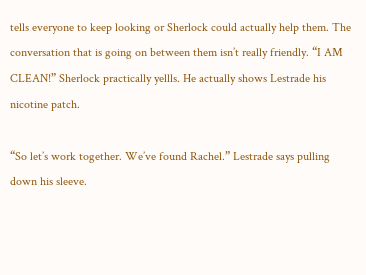tells everyone to keep looking or Sherlock could actually help them. The conversation that is going on between them isn’t really friendly. “I AM CLEAN!” Sherlock practically yellls. He actually shows Lestrade his nicotine patch.

“So let’s work together. We’ve found Rachel.” Lestrade says pulling down his sleeve.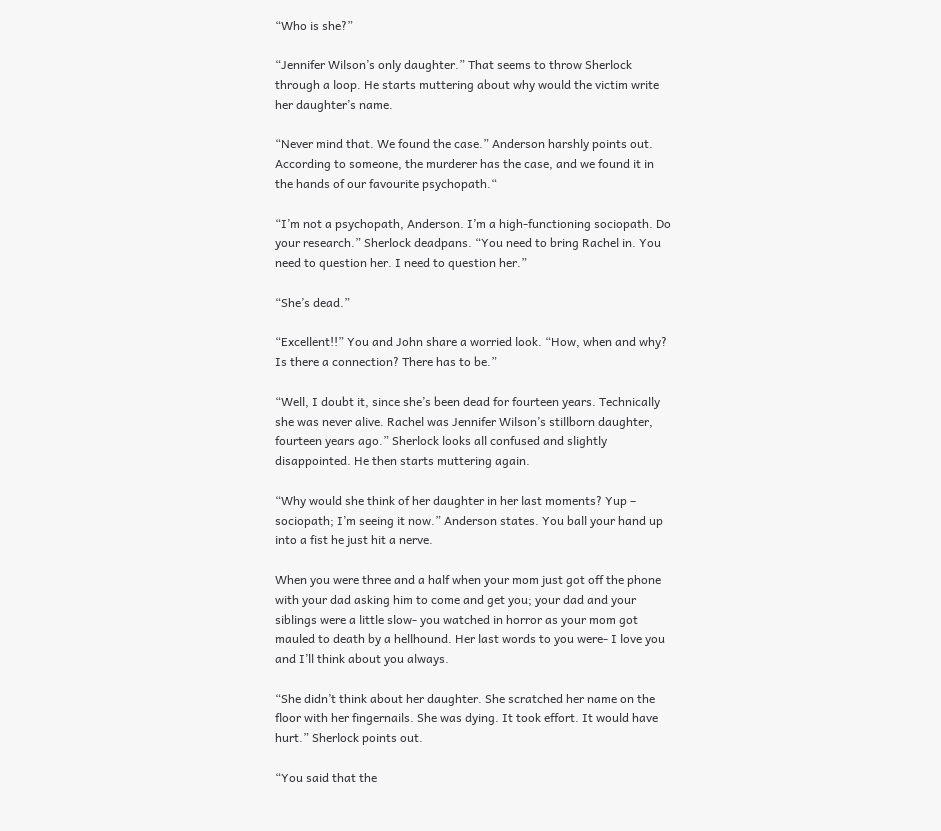“Who is she?”

“Jennifer Wilson’s only daughter.” That seems to throw Sherlock through a loop. He starts muttering about why would the victim write her daughter’s name.

“Never mind that. We found the case.” Anderson harshly points out. According to someone, the murderer has the case, and we found it in the hands of our favourite psychopath.“

“I’m not a psychopath, Anderson. I’m a high-functioning sociopath. Do your research.” Sherlock deadpans. “You need to bring Rachel in. You need to question her. I need to question her.”

“She’s dead.”

“Excellent!!” You and John share a worried look. “How, when and why? Is there a connection? There has to be.”

“Well, I doubt it, since she’s been dead for fourteen years. Technically she was never alive. Rachel was Jennifer Wilson’s stillborn daughter, fourteen years ago.” Sherlock looks all confused and slightly disappointed. He then starts muttering again.

“Why would she think of her daughter in her last moments? Yup – sociopath; I’m seeing it now.” Anderson states. You ball your hand up into a fist he just hit a nerve.

When you were three and a half when your mom just got off the phone with your dad asking him to come and get you; your dad and your siblings were a little slow- you watched in horror as your mom got mauled to death by a hellhound. Her last words to you were- I love you and I’ll think about you always.

“She didn’t think about her daughter. She scratched her name on the floor with her fingernails. She was dying. It took effort. It would have hurt.” Sherlock points out.

“You said that the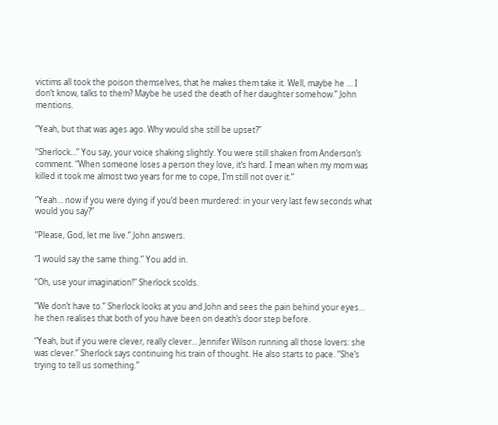victims all took the poison themselves, that he makes them take it. Well, maybe he … I don’t know, talks to them? Maybe he used the death of her daughter somehow.” John mentions.

“Yeah, but that was ages ago. Why would she still be upset?”

“Sherlock…” You say, your voice shaking slightly. You were still shaken from Anderson’s comment. “When someone loses a person they love, it’s hard. I mean when my mom was killed it took me almost two years for me to cope, I’m still not over it.”

“Yeah… now if you were dying if you’d been murdered: in your very last few seconds what would you say?”

“Please, God, let me live.” John answers.

“I would say the same thing.” You add in.

“Oh, use your imagination!” Sherlock scolds.

“We don’t have to.” Sherlock looks at you and John and sees the pain behind your eyes… he then realises that both of you have been on death’s door step before.

“Yeah, but if you were clever, really clever… Jennifer Wilson running all those lovers: she was clever.” Sherlock says continuing his train of thought. He also starts to pace. “She’s trying to tell us something.”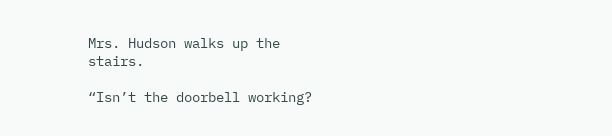Mrs. Hudson walks up the stairs.

“Isn’t the doorbell working?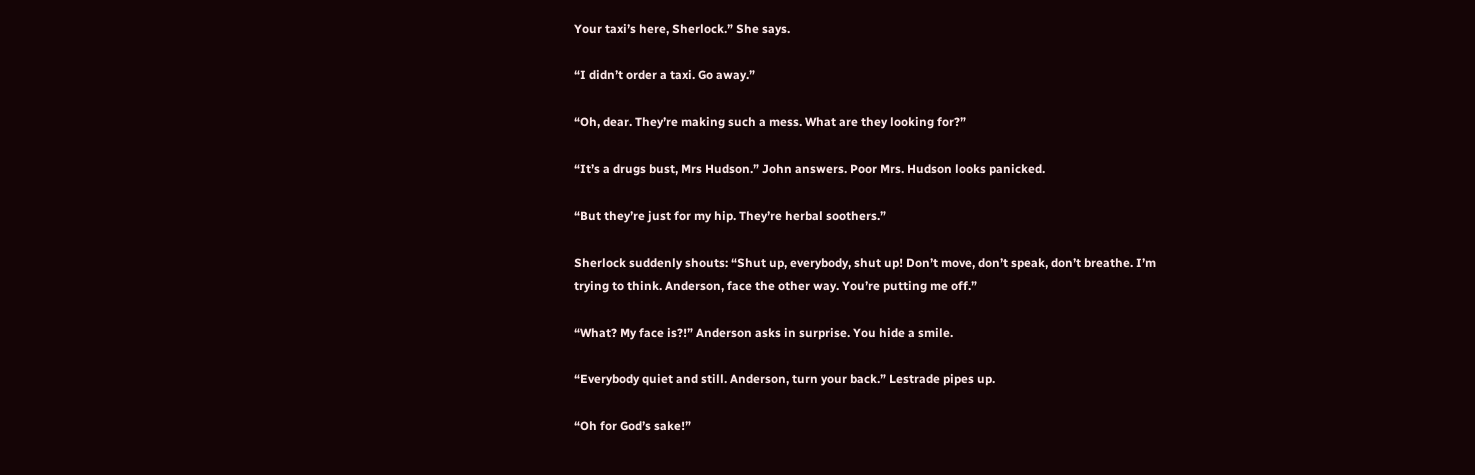Your taxi’s here, Sherlock.” She says.

“I didn’t order a taxi. Go away.”

“Oh, dear. They’re making such a mess. What are they looking for?”

“It’s a drugs bust, Mrs Hudson.” John answers. Poor Mrs. Hudson looks panicked.

“But they’re just for my hip. They’re herbal soothers.”

Sherlock suddenly shouts: “Shut up, everybody, shut up! Don’t move, don’t speak, don’t breathe. I’m trying to think. Anderson, face the other way. You’re putting me off.”

“What? My face is?!” Anderson asks in surprise. You hide a smile.

“Everybody quiet and still. Anderson, turn your back.” Lestrade pipes up.

“Oh for God’s sake!”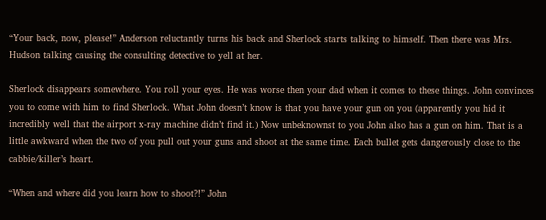“Your back, now, please!” Anderson reluctantly turns his back and Sherlock starts talking to himself. Then there was Mrs. Hudson talking causing the consulting detective to yell at her.

Sherlock disappears somewhere. You roll your eyes. He was worse then your dad when it comes to these things. John convinces you to come with him to find Sherlock. What John doesn’t know is that you have your gun on you (apparently you hid it incredibly well that the airport x-ray machine didn’t find it.) Now unbeknownst to you John also has a gun on him. That is a little awkward when the two of you pull out your guns and shoot at the same time. Each bullet gets dangerously close to the cabbie/killer’s heart.

“When and where did you learn how to shoot?!” John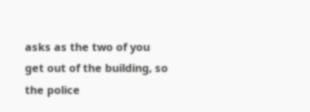asks as the two of you get out of the building, so the police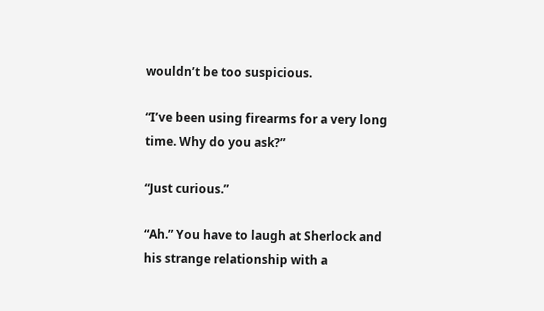wouldn’t be too suspicious.

“I’ve been using firearms for a very long time. Why do you ask?”

“Just curious.”

“Ah.” You have to laugh at Sherlock and his strange relationship with a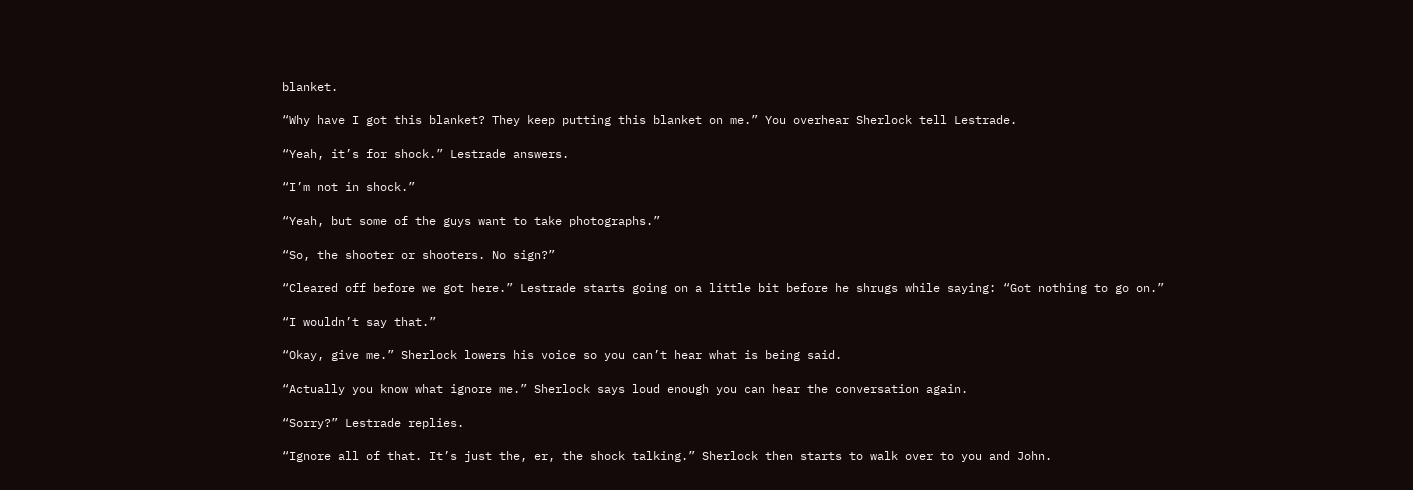blanket.

“Why have I got this blanket? They keep putting this blanket on me.” You overhear Sherlock tell Lestrade.

“Yeah, it’s for shock.” Lestrade answers.

“I’m not in shock.”

“Yeah, but some of the guys want to take photographs.”

“So, the shooter or shooters. No sign?”

“Cleared off before we got here.” Lestrade starts going on a little bit before he shrugs while saying: “Got nothing to go on.”

“I wouldn’t say that.”

“Okay, give me.” Sherlock lowers his voice so you can’t hear what is being said.

“Actually you know what ignore me.” Sherlock says loud enough you can hear the conversation again.

“Sorry?” Lestrade replies.

“Ignore all of that. It’s just the, er, the shock talking.” Sherlock then starts to walk over to you and John.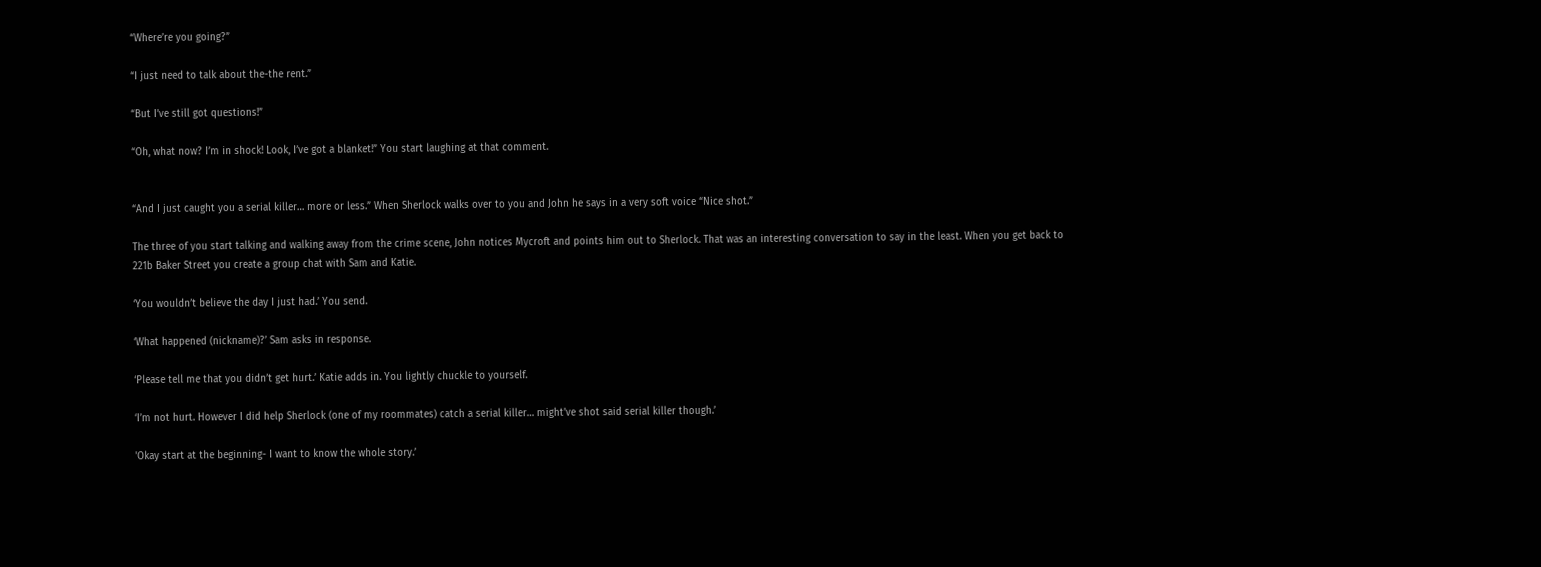“Where’re you going?”

“I just need to talk about the-the rent.”

“But I’ve still got questions!”

“Oh, what now? I’m in shock! Look, I’ve got a blanket!” You start laughing at that comment.


“And I just caught you a serial killer… more or less.” When Sherlock walks over to you and John he says in a very soft voice “Nice shot.”

The three of you start talking and walking away from the crime scene, John notices Mycroft and points him out to Sherlock. That was an interesting conversation to say in the least. When you get back to 221b Baker Street you create a group chat with Sam and Katie.

‘You wouldn’t believe the day I just had.’ You send.

‘What happened (nickname)?’ Sam asks in response.

‘Please tell me that you didn’t get hurt.’ Katie adds in. You lightly chuckle to yourself.

‘I’m not hurt. However I did help Sherlock (one of my roommates) catch a serial killer… might’ve shot said serial killer though.’

'Okay start at the beginning- I want to know the whole story.’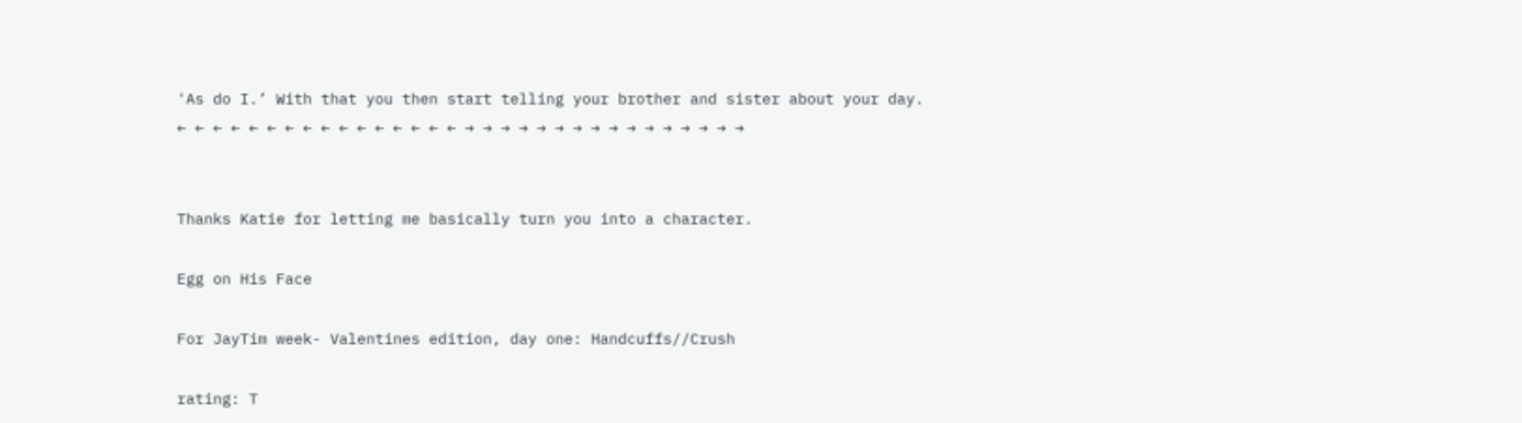'As do I.’ With that you then start telling your brother and sister about your day.
← ← ← ← ← ← ← ← ← ← ← ← ← ← ← ← → → → → → → → → → → → → → → → →


Thanks Katie for letting me basically turn you into a character.

Egg on His Face

For JayTim week- Valentines edition, day one: Handcuffs//Crush

rating: T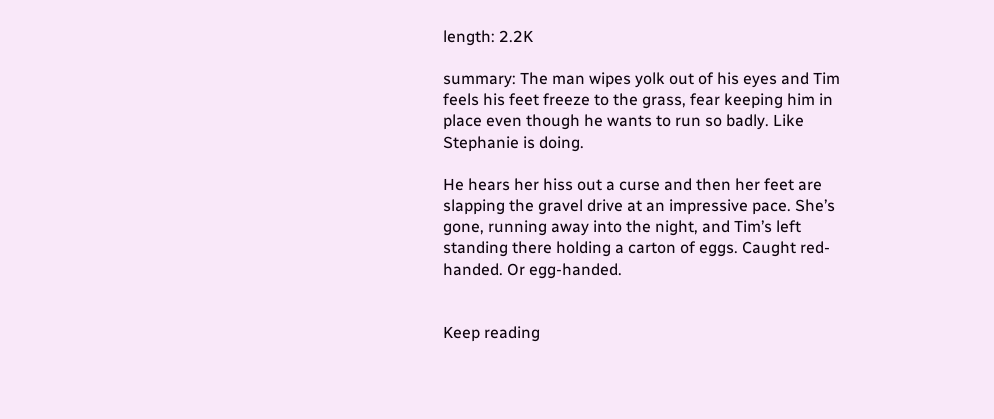length: 2.2K

summary: The man wipes yolk out of his eyes and Tim feels his feet freeze to the grass, fear keeping him in place even though he wants to run so badly. Like Stephanie is doing.

He hears her hiss out a curse and then her feet are slapping the gravel drive at an impressive pace. She’s gone, running away into the night, and Tim’s left standing there holding a carton of eggs. Caught red-handed. Or egg-handed.


Keep reading